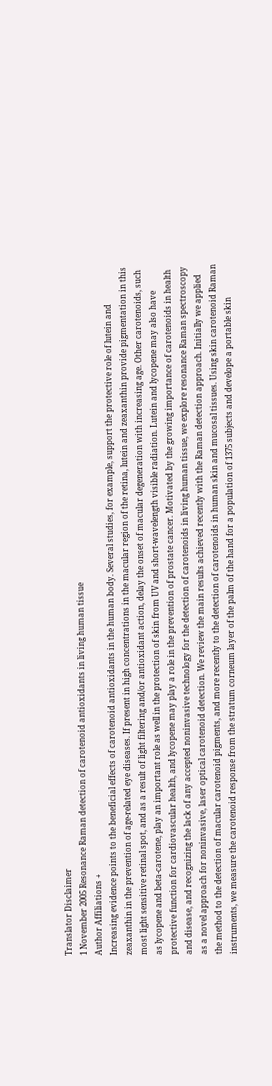Translator Disclaimer
1 November 2005 Resonance Raman detection of carotenoid antioxidants in living human tissue
Author Affiliations +
Increasing evidence points to the beneficial effects of carotenoid antioxidants in the human body. Several studies, for example, support the protective role of lutein and zeaxanthin in the prevention of age-related eye diseases. If present in high concentrations in the macular region of the retina, lutein and zeaxanthin provide pigmentation in this most light sensitive retinal spot, and as a result of light filtering and/or antioxidant action, delay the onset of macular degeneration with increasing age. Other carotenoids, such as lycopene and beta-carotene, play an important role as well in the protection of skin from UV and short-wavelength visible radiation. Lutein and lycopene may also have protective function for cardiovascular health, and lycopene may play a role in the prevention of prostate cancer. Motivated by the growing importance of carotenoids in health and disease, and recognizing the lack of any accepted noninvasive technology for the detection of carotenoids in living human tissue, we explore resonance Raman spectroscopy as a novel approach for noninvasive, laser optical carotenoid detection. We review the main results achieved recently with the Raman detection approach. Initially we applied the method to the detection of macular carotenoid pigments, and more recently to the detection of carotenoids in human skin and mucosal tissues. Using skin carotenoid Raman instruments, we measure the carotenoid response from the stratum corneum layer of the palm of the hand for a population of 1375 subjects and develope a portable skin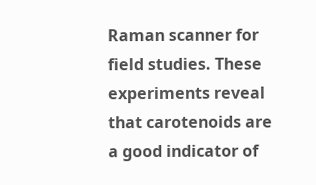Raman scanner for field studies. These experiments reveal that carotenoids are a good indicator of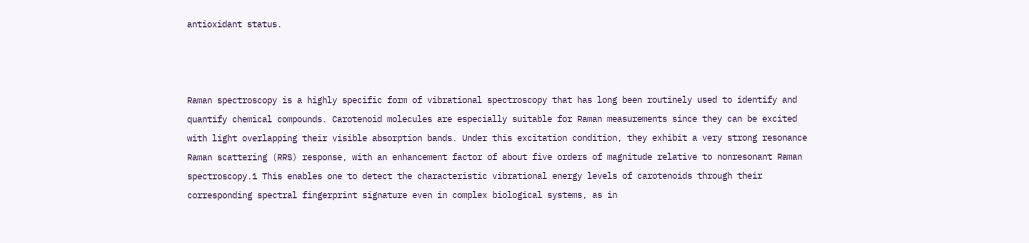antioxidant status.



Raman spectroscopy is a highly specific form of vibrational spectroscopy that has long been routinely used to identify and quantify chemical compounds. Carotenoid molecules are especially suitable for Raman measurements since they can be excited with light overlapping their visible absorption bands. Under this excitation condition, they exhibit a very strong resonance Raman scattering (RRS) response, with an enhancement factor of about five orders of magnitude relative to nonresonant Raman spectroscopy.1 This enables one to detect the characteristic vibrational energy levels of carotenoids through their corresponding spectral fingerprint signature even in complex biological systems, as in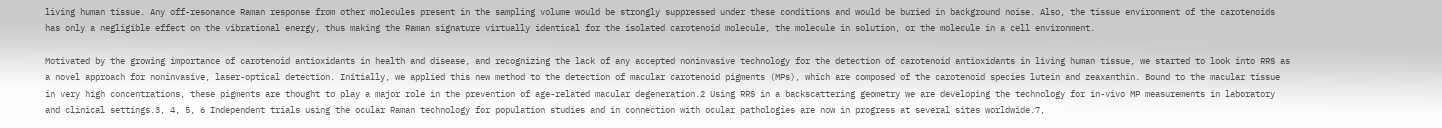living human tissue. Any off-resonance Raman response from other molecules present in the sampling volume would be strongly suppressed under these conditions and would be buried in background noise. Also, the tissue environment of the carotenoids has only a negligible effect on the vibrational energy, thus making the Raman signature virtually identical for the isolated carotenoid molecule, the molecule in solution, or the molecule in a cell environment.

Motivated by the growing importance of carotenoid antioxidants in health and disease, and recognizing the lack of any accepted noninvasive technology for the detection of carotenoid antioxidants in living human tissue, we started to look into RRS as a novel approach for noninvasive, laser-optical detection. Initially, we applied this new method to the detection of macular carotenoid pigments (MPs), which are composed of the carotenoid species lutein and zeaxanthin. Bound to the macular tissue in very high concentrations, these pigments are thought to play a major role in the prevention of age-related macular degeneration.2 Using RRS in a backscattering geometry we are developing the technology for in-vivo MP measurements in laboratory and clinical settings.3, 4, 5, 6 Independent trials using the ocular Raman technology for population studies and in connection with ocular pathologies are now in progress at several sites worldwide.7,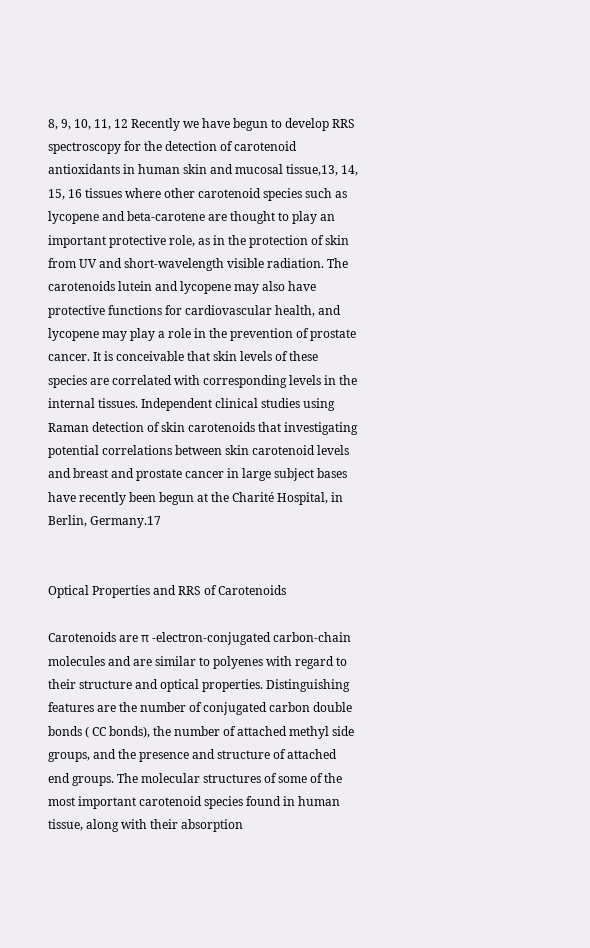8, 9, 10, 11, 12 Recently we have begun to develop RRS spectroscopy for the detection of carotenoid antioxidants in human skin and mucosal tissue,13, 14, 15, 16 tissues where other carotenoid species such as lycopene and beta-carotene are thought to play an important protective role, as in the protection of skin from UV and short-wavelength visible radiation. The carotenoids lutein and lycopene may also have protective functions for cardiovascular health, and lycopene may play a role in the prevention of prostate cancer. It is conceivable that skin levels of these species are correlated with corresponding levels in the internal tissues. Independent clinical studies using Raman detection of skin carotenoids that investigating potential correlations between skin carotenoid levels and breast and prostate cancer in large subject bases have recently been begun at the Charité Hospital, in Berlin, Germany.17


Optical Properties and RRS of Carotenoids

Carotenoids are π -electron-conjugated carbon-chain molecules and are similar to polyenes with regard to their structure and optical properties. Distinguishing features are the number of conjugated carbon double bonds ( CC bonds), the number of attached methyl side groups, and the presence and structure of attached end groups. The molecular structures of some of the most important carotenoid species found in human tissue, along with their absorption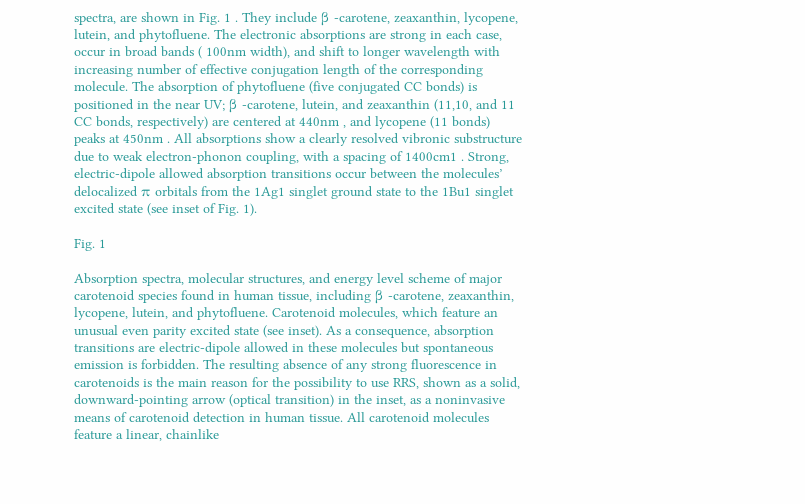spectra, are shown in Fig. 1 . They include β -carotene, zeaxanthin, lycopene, lutein, and phytofluene. The electronic absorptions are strong in each case, occur in broad bands ( 100nm width), and shift to longer wavelength with increasing number of effective conjugation length of the corresponding molecule. The absorption of phytofluene (five conjugated CC bonds) is positioned in the near UV; β -carotene, lutein, and zeaxanthin (11,10, and 11 CC bonds, respectively) are centered at 440nm , and lycopene (11 bonds) peaks at 450nm . All absorptions show a clearly resolved vibronic substructure due to weak electron-phonon coupling, with a spacing of 1400cm1 . Strong, electric-dipole allowed absorption transitions occur between the molecules’ delocalized π orbitals from the 1Ag1 singlet ground state to the 1Bu1 singlet excited state (see inset of Fig. 1).

Fig. 1

Absorption spectra, molecular structures, and energy level scheme of major carotenoid species found in human tissue, including β -carotene, zeaxanthin, lycopene, lutein, and phytofluene. Carotenoid molecules, which feature an unusual even parity excited state (see inset). As a consequence, absorption transitions are electric-dipole allowed in these molecules but spontaneous emission is forbidden. The resulting absence of any strong fluorescence in carotenoids is the main reason for the possibility to use RRS, shown as a solid, downward-pointing arrow (optical transition) in the inset, as a noninvasive means of carotenoid detection in human tissue. All carotenoid molecules feature a linear, chainlike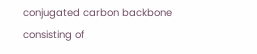conjugated carbon backbone consisting of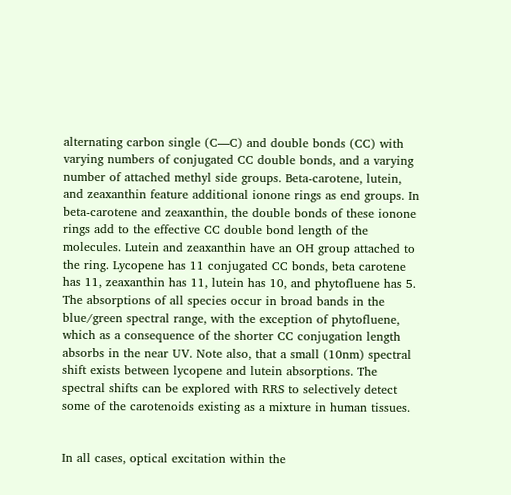alternating carbon single (C—C) and double bonds (CC) with varying numbers of conjugated CC double bonds, and a varying number of attached methyl side groups. Beta-carotene, lutein, and zeaxanthin feature additional ionone rings as end groups. In beta-carotene and zeaxanthin, the double bonds of these ionone rings add to the effective CC double bond length of the molecules. Lutein and zeaxanthin have an OH group attached to the ring. Lycopene has 11 conjugated CC bonds, beta carotene has 11, zeaxanthin has 11, lutein has 10, and phytofluene has 5. The absorptions of all species occur in broad bands in the blue/green spectral range, with the exception of phytofluene, which as a consequence of the shorter CC conjugation length absorbs in the near UV. Note also, that a small (10nm) spectral shift exists between lycopene and lutein absorptions. The spectral shifts can be explored with RRS to selectively detect some of the carotenoids existing as a mixture in human tissues.


In all cases, optical excitation within the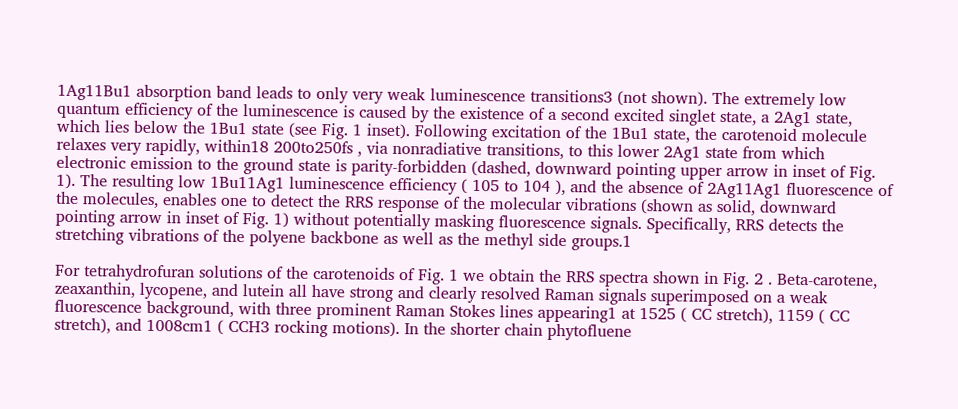1Ag11Bu1 absorption band leads to only very weak luminescence transitions3 (not shown). The extremely low quantum efficiency of the luminescence is caused by the existence of a second excited singlet state, a 2Ag1 state, which lies below the 1Bu1 state (see Fig. 1 inset). Following excitation of the 1Bu1 state, the carotenoid molecule relaxes very rapidly, within18 200to250fs , via nonradiative transitions, to this lower 2Ag1 state from which electronic emission to the ground state is parity-forbidden (dashed, downward pointing upper arrow in inset of Fig. 1). The resulting low 1Bu11Ag1 luminescence efficiency ( 105 to 104 ), and the absence of 2Ag11Ag1 fluorescence of the molecules, enables one to detect the RRS response of the molecular vibrations (shown as solid, downward pointing arrow in inset of Fig. 1) without potentially masking fluorescence signals. Specifically, RRS detects the stretching vibrations of the polyene backbone as well as the methyl side groups.1

For tetrahydrofuran solutions of the carotenoids of Fig. 1 we obtain the RRS spectra shown in Fig. 2 . Beta-carotene, zeaxanthin, lycopene, and lutein all have strong and clearly resolved Raman signals superimposed on a weak fluorescence background, with three prominent Raman Stokes lines appearing1 at 1525 ( CC stretch), 1159 ( CC stretch), and 1008cm1 ( CCH3 rocking motions). In the shorter chain phytofluene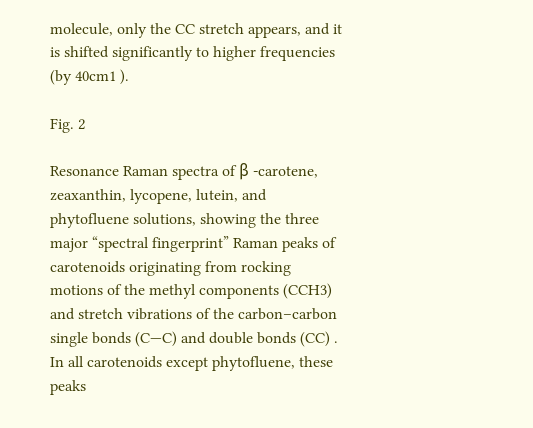molecule, only the CC stretch appears, and it is shifted significantly to higher frequencies (by 40cm1 ).

Fig. 2

Resonance Raman spectra of β -carotene, zeaxanthin, lycopene, lutein, and phytofluene solutions, showing the three major “spectral fingerprint” Raman peaks of carotenoids originating from rocking motions of the methyl components (CCH3) and stretch vibrations of the carbon–carbon single bonds (C—C) and double bonds (CC) . In all carotenoids except phytofluene, these peaks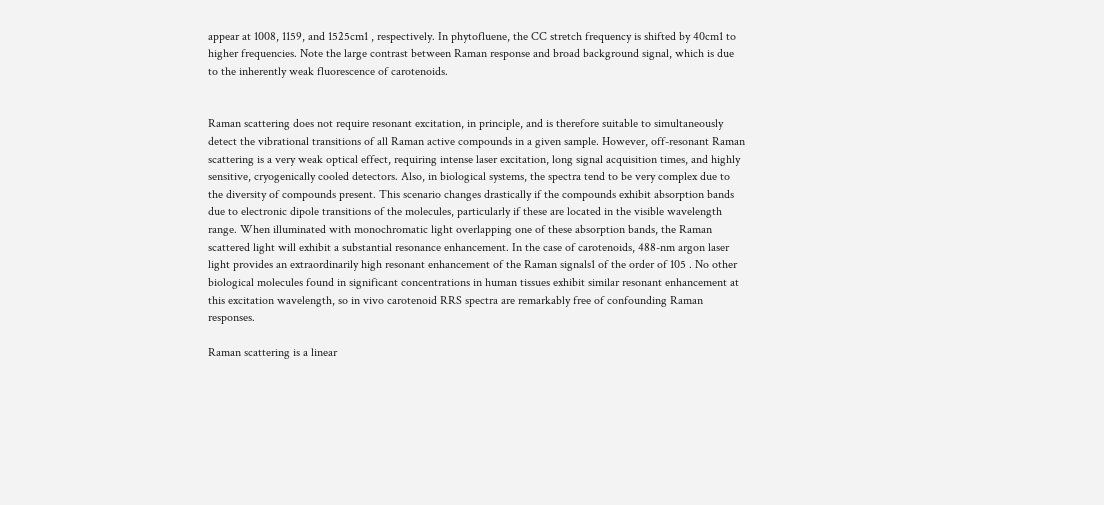appear at 1008, 1159, and 1525cm1 , respectively. In phytofluene, the CC stretch frequency is shifted by 40cm1 to higher frequencies. Note the large contrast between Raman response and broad background signal, which is due to the inherently weak fluorescence of carotenoids.


Raman scattering does not require resonant excitation, in principle, and is therefore suitable to simultaneously detect the vibrational transitions of all Raman active compounds in a given sample. However, off-resonant Raman scattering is a very weak optical effect, requiring intense laser excitation, long signal acquisition times, and highly sensitive, cryogenically cooled detectors. Also, in biological systems, the spectra tend to be very complex due to the diversity of compounds present. This scenario changes drastically if the compounds exhibit absorption bands due to electronic dipole transitions of the molecules, particularly if these are located in the visible wavelength range. When illuminated with monochromatic light overlapping one of these absorption bands, the Raman scattered light will exhibit a substantial resonance enhancement. In the case of carotenoids, 488-nm argon laser light provides an extraordinarily high resonant enhancement of the Raman signals1 of the order of 105 . No other biological molecules found in significant concentrations in human tissues exhibit similar resonant enhancement at this excitation wavelength, so in vivo carotenoid RRS spectra are remarkably free of confounding Raman responses.

Raman scattering is a linear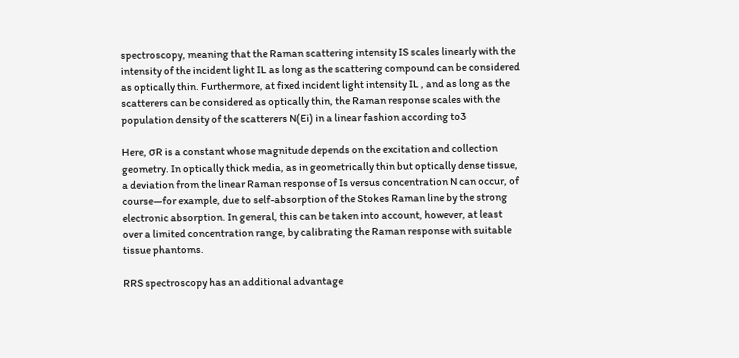spectroscopy, meaning that the Raman scattering intensity IS scales linearly with the intensity of the incident light IL as long as the scattering compound can be considered as optically thin. Furthermore, at fixed incident light intensity IL , and as long as the scatterers can be considered as optically thin, the Raman response scales with the population density of the scatterers N(Ei) in a linear fashion according to3

Here, σR is a constant whose magnitude depends on the excitation and collection geometry. In optically thick media, as in geometrically thin but optically dense tissue, a deviation from the linear Raman response of Is versus concentration N can occur, of course—for example, due to self-absorption of the Stokes Raman line by the strong electronic absorption. In general, this can be taken into account, however, at least over a limited concentration range, by calibrating the Raman response with suitable tissue phantoms.

RRS spectroscopy has an additional advantage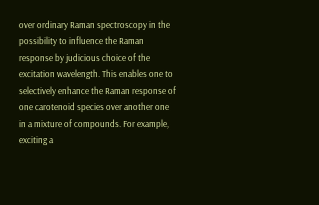over ordinary Raman spectroscopy in the possibility to influence the Raman response by judicious choice of the excitation wavelength. This enables one to selectively enhance the Raman response of one carotenoid species over another one in a mixture of compounds. For example, exciting a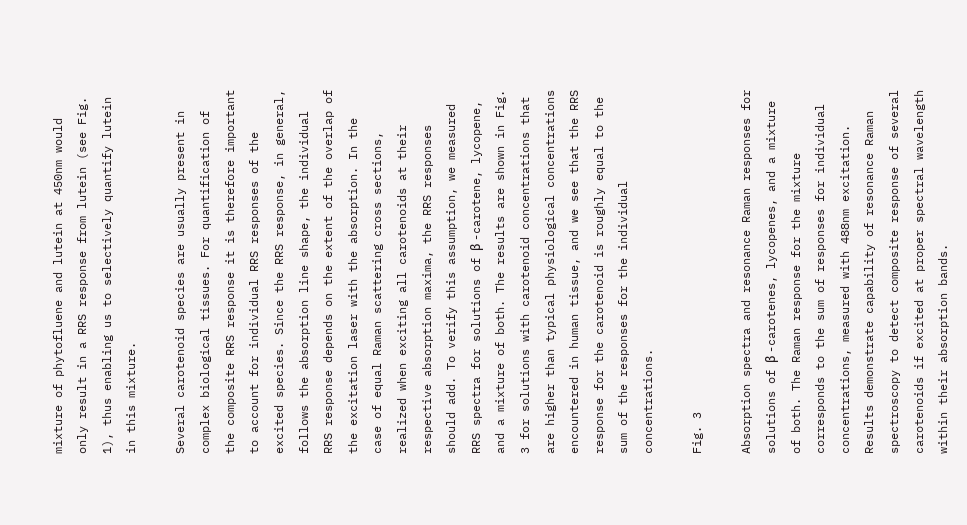mixture of phytofluene and lutein at 450nm would only result in a RRS response from lutein (see Fig. 1), thus enabling us to selectively quantify lutein in this mixture.

Several carotenoid species are usually present in complex biological tissues. For quantification of the composite RRS response it is therefore important to account for individual RRS responses of the excited species. Since the RRS response, in general, follows the absorption line shape, the individual RRS response depends on the extent of the overlap of the excitation laser with the absorption. In the case of equal Raman scattering cross sections, realized when exciting all carotenoids at their respective absorption maxima, the RRS responses should add. To verify this assumption, we measured RRS spectra for solutions of β -carotene, lycopene, and a mixture of both. The results are shown in Fig. 3 for solutions with carotenoid concentrations that are higher than typical physiological concentrations encountered in human tissue, and we see that the RRS response for the carotenoid is roughly equal to the sum of the responses for the individual concentrations.

Fig. 3

Absorption spectra and resonance Raman responses for solutions of β -carotenes, lycopenes, and a mixture of both. The Raman response for the mixture corresponds to the sum of responses for individual concentrations, measured with 488nm excitation. Results demonstrate capability of resonance Raman spectroscopy to detect composite response of several carotenoids if excited at proper spectral wavelength within their absorption bands.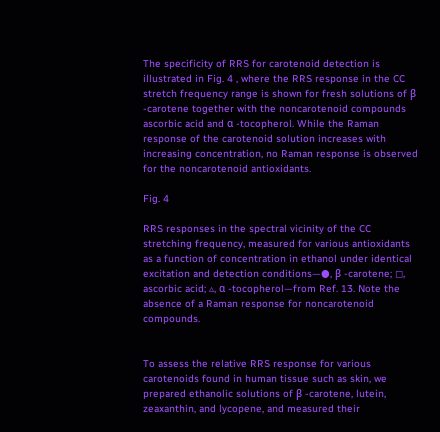The specificity of RRS for carotenoid detection is illustrated in Fig. 4 , where the RRS response in the CC stretch frequency range is shown for fresh solutions of β -carotene together with the noncarotenoid compounds ascorbic acid and α -tocopherol. While the Raman response of the carotenoid solution increases with increasing concentration, no Raman response is observed for the noncarotenoid antioxidants.

Fig. 4

RRS responses in the spectral vicinity of the CC stretching frequency, measured for various antioxidants as a function of concentration in ethanol under identical excitation and detection conditions—●, β -carotene; ◻, ascorbic acid; ▵, α -tocopherol—from Ref. 13. Note the absence of a Raman response for noncarotenoid compounds.


To assess the relative RRS response for various carotenoids found in human tissue such as skin, we prepared ethanolic solutions of β -carotene, lutein, zeaxanthin, and lycopene, and measured their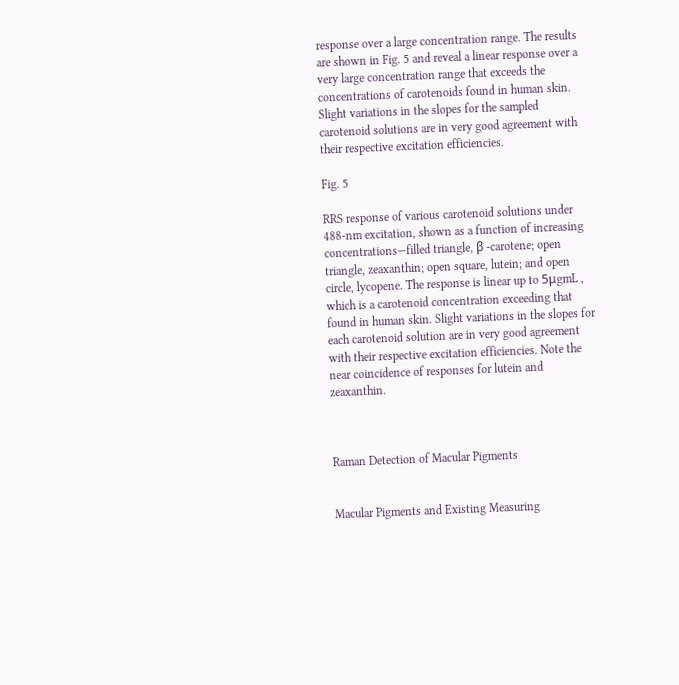response over a large concentration range. The results are shown in Fig. 5 and reveal a linear response over a very large concentration range that exceeds the concentrations of carotenoids found in human skin. Slight variations in the slopes for the sampled carotenoid solutions are in very good agreement with their respective excitation efficiencies.

Fig. 5

RRS response of various carotenoid solutions under 488-nm excitation, shown as a function of increasing concentrations—filled triangle, β -carotene; open triangle, zeaxanthin; open square, lutein; and open circle, lycopene. The response is linear up to 5μgmL , which is a carotenoid concentration exceeding that found in human skin. Slight variations in the slopes for each carotenoid solution are in very good agreement with their respective excitation efficiencies. Note the near coincidence of responses for lutein and zeaxanthin.



Raman Detection of Macular Pigments


Macular Pigments and Existing Measuring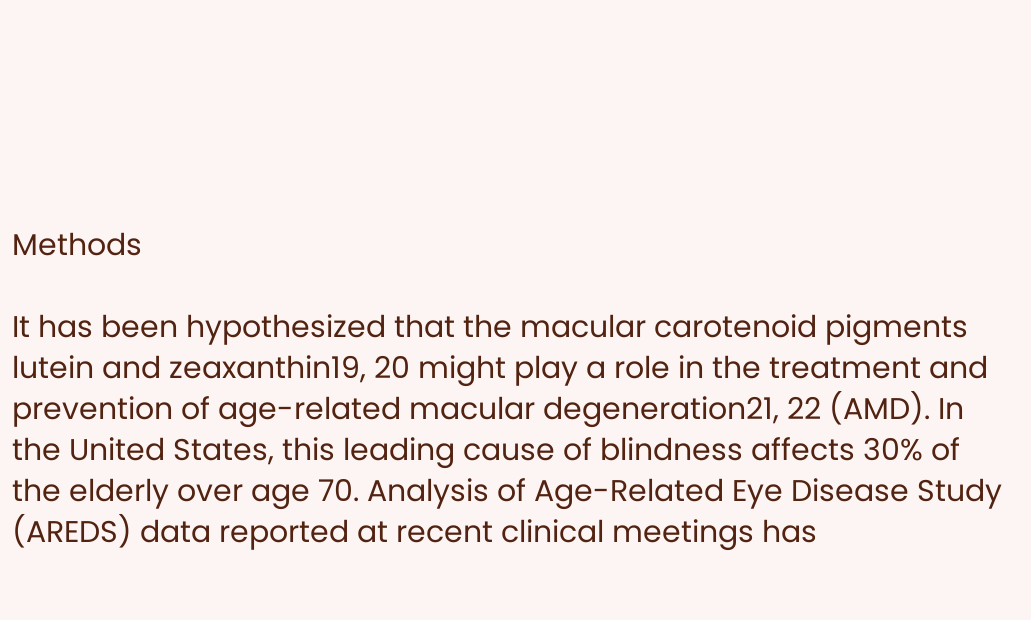Methods

It has been hypothesized that the macular carotenoid pigments lutein and zeaxanthin19, 20 might play a role in the treatment and prevention of age-related macular degeneration21, 22 (AMD). In the United States, this leading cause of blindness affects 30% of the elderly over age 70. Analysis of Age-Related Eye Disease Study (AREDS) data reported at recent clinical meetings has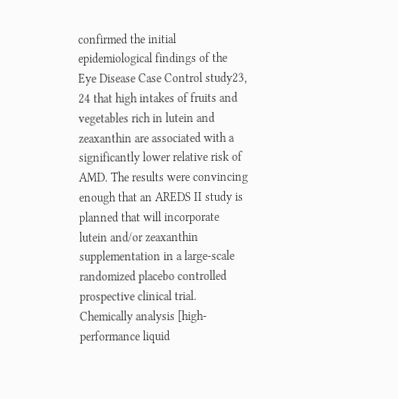confirmed the initial epidemiological findings of the Eye Disease Case Control study23, 24 that high intakes of fruits and vegetables rich in lutein and zeaxanthin are associated with a significantly lower relative risk of AMD. The results were convincing enough that an AREDS II study is planned that will incorporate lutein and/or zeaxanthin supplementation in a large-scale randomized placebo controlled prospective clinical trial. Chemically analysis [high-performance liquid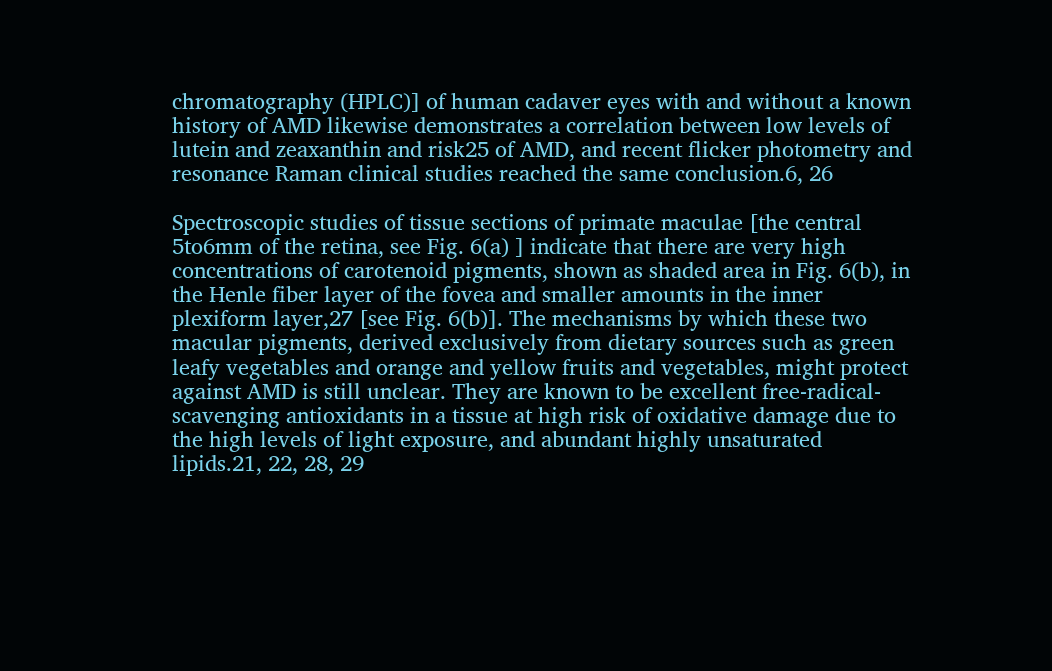chromatography (HPLC)] of human cadaver eyes with and without a known history of AMD likewise demonstrates a correlation between low levels of lutein and zeaxanthin and risk25 of AMD, and recent flicker photometry and resonance Raman clinical studies reached the same conclusion.6, 26

Spectroscopic studies of tissue sections of primate maculae [the central 5to6mm of the retina, see Fig. 6(a) ] indicate that there are very high concentrations of carotenoid pigments, shown as shaded area in Fig. 6(b), in the Henle fiber layer of the fovea and smaller amounts in the inner plexiform layer,27 [see Fig. 6(b)]. The mechanisms by which these two macular pigments, derived exclusively from dietary sources such as green leafy vegetables and orange and yellow fruits and vegetables, might protect against AMD is still unclear. They are known to be excellent free-radical-scavenging antioxidants in a tissue at high risk of oxidative damage due to the high levels of light exposure, and abundant highly unsaturated lipids.21, 22, 28, 29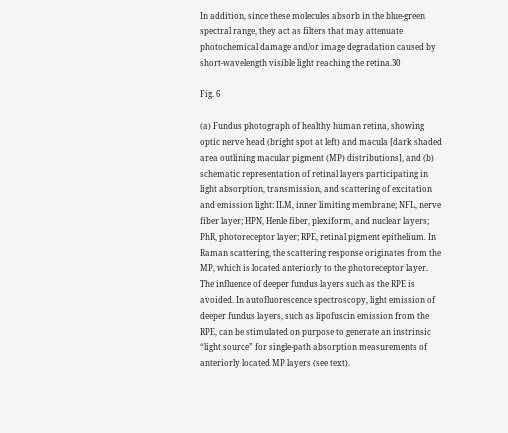In addition, since these molecules absorb in the blue-green spectral range, they act as filters that may attenuate photochemical damage and/or image degradation caused by short-wavelength visible light reaching the retina.30

Fig. 6

(a) Fundus photograph of healthy human retina, showing optic nerve head (bright spot at left) and macula [dark shaded area outlining macular pigment (MP) distributions], and (b) schematic representation of retinal layers participating in light absorption, transmission, and scattering of excitation and emission light: ILM, inner limiting membrane; NFL, nerve fiber layer; HPN, Henle fiber, plexiform, and nuclear layers; PhR, photoreceptor layer; RPE, retinal pigment epithelium. In Raman scattering, the scattering response originates from the MP, which is located anteriorly to the photoreceptor layer. The influence of deeper fundus layers such as the RPE is avoided. In autofluorescence spectroscopy, light emission of deeper fundus layers, such as lipofuscin emission from the RPE, can be stimulated on purpose to generate an instrinsic “light source” for single-path absorption measurements of anteriorly located MP layers (see text).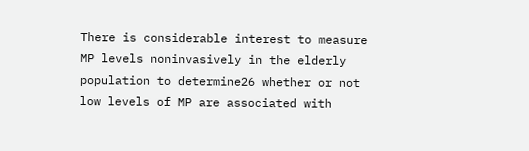There is considerable interest to measure MP levels noninvasively in the elderly population to determine26 whether or not low levels of MP are associated with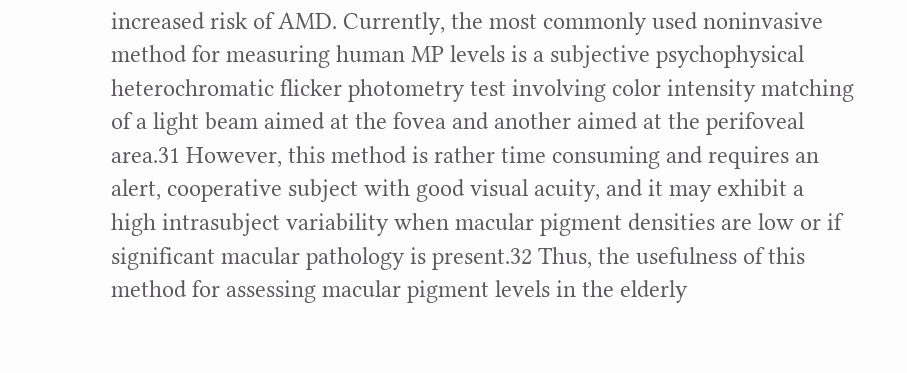increased risk of AMD. Currently, the most commonly used noninvasive method for measuring human MP levels is a subjective psychophysical heterochromatic flicker photometry test involving color intensity matching of a light beam aimed at the fovea and another aimed at the perifoveal area.31 However, this method is rather time consuming and requires an alert, cooperative subject with good visual acuity, and it may exhibit a high intrasubject variability when macular pigment densities are low or if significant macular pathology is present.32 Thus, the usefulness of this method for assessing macular pigment levels in the elderly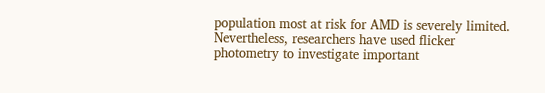population most at risk for AMD is severely limited. Nevertheless, researchers have used flicker photometry to investigate important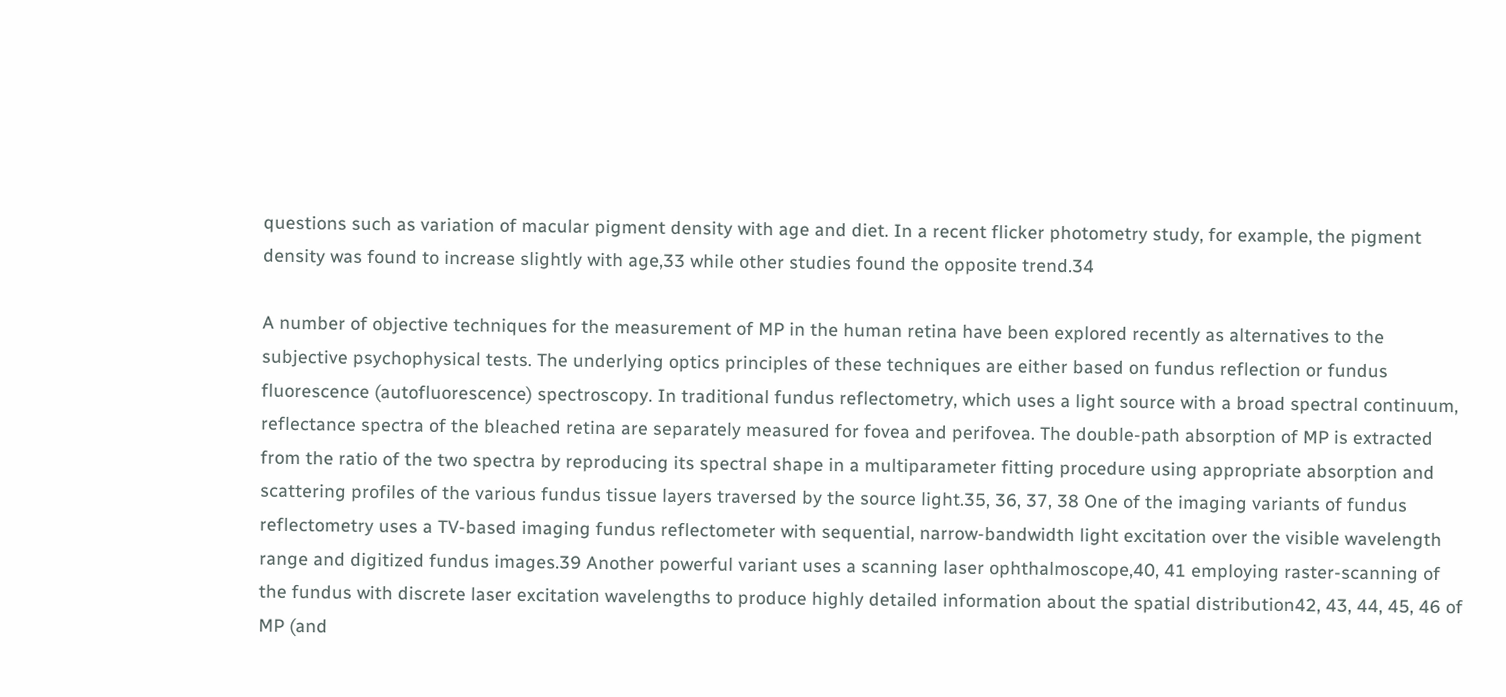questions such as variation of macular pigment density with age and diet. In a recent flicker photometry study, for example, the pigment density was found to increase slightly with age,33 while other studies found the opposite trend.34

A number of objective techniques for the measurement of MP in the human retina have been explored recently as alternatives to the subjective psychophysical tests. The underlying optics principles of these techniques are either based on fundus reflection or fundus fluorescence (autofluorescence) spectroscopy. In traditional fundus reflectometry, which uses a light source with a broad spectral continuum, reflectance spectra of the bleached retina are separately measured for fovea and perifovea. The double-path absorption of MP is extracted from the ratio of the two spectra by reproducing its spectral shape in a multiparameter fitting procedure using appropriate absorption and scattering profiles of the various fundus tissue layers traversed by the source light.35, 36, 37, 38 One of the imaging variants of fundus reflectometry uses a TV-based imaging fundus reflectometer with sequential, narrow-bandwidth light excitation over the visible wavelength range and digitized fundus images.39 Another powerful variant uses a scanning laser ophthalmoscope,40, 41 employing raster-scanning of the fundus with discrete laser excitation wavelengths to produce highly detailed information about the spatial distribution42, 43, 44, 45, 46 of MP (and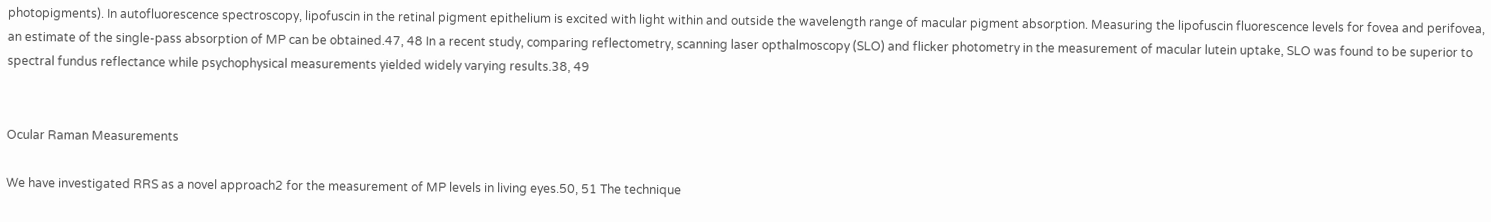photopigments). In autofluorescence spectroscopy, lipofuscin in the retinal pigment epithelium is excited with light within and outside the wavelength range of macular pigment absorption. Measuring the lipofuscin fluorescence levels for fovea and perifovea, an estimate of the single-pass absorption of MP can be obtained.47, 48 In a recent study, comparing reflectometry, scanning laser opthalmoscopy (SLO) and flicker photometry in the measurement of macular lutein uptake, SLO was found to be superior to spectral fundus reflectance while psychophysical measurements yielded widely varying results.38, 49


Ocular Raman Measurements

We have investigated RRS as a novel approach2 for the measurement of MP levels in living eyes.50, 51 The technique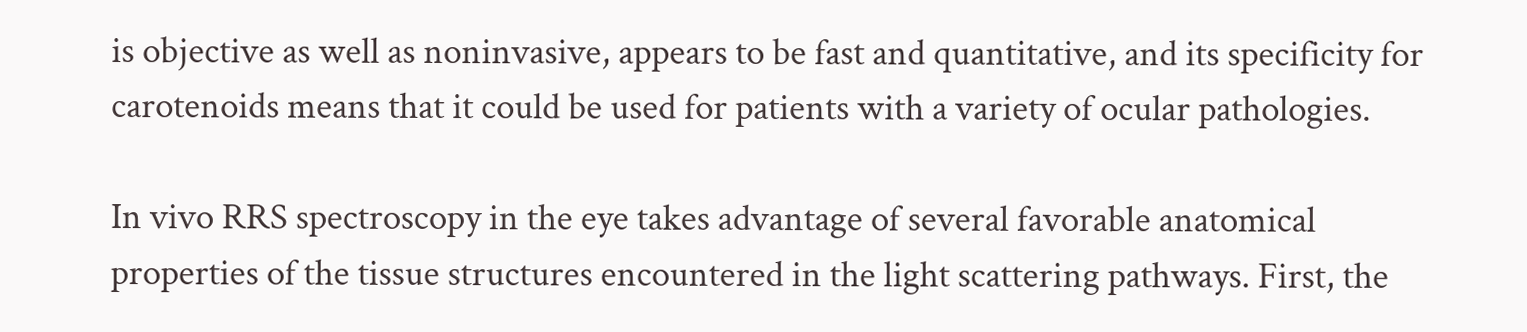is objective as well as noninvasive, appears to be fast and quantitative, and its specificity for carotenoids means that it could be used for patients with a variety of ocular pathologies.

In vivo RRS spectroscopy in the eye takes advantage of several favorable anatomical properties of the tissue structures encountered in the light scattering pathways. First, the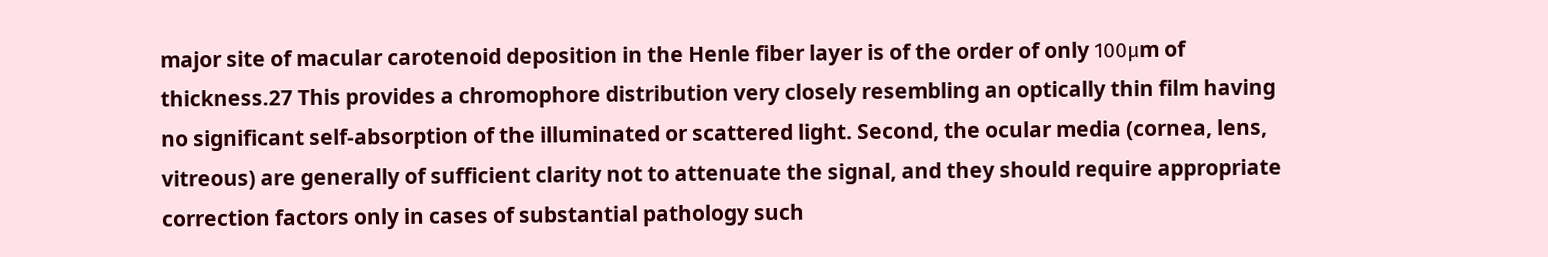major site of macular carotenoid deposition in the Henle fiber layer is of the order of only 100μm of thickness.27 This provides a chromophore distribution very closely resembling an optically thin film having no significant self-absorption of the illuminated or scattered light. Second, the ocular media (cornea, lens, vitreous) are generally of sufficient clarity not to attenuate the signal, and they should require appropriate correction factors only in cases of substantial pathology such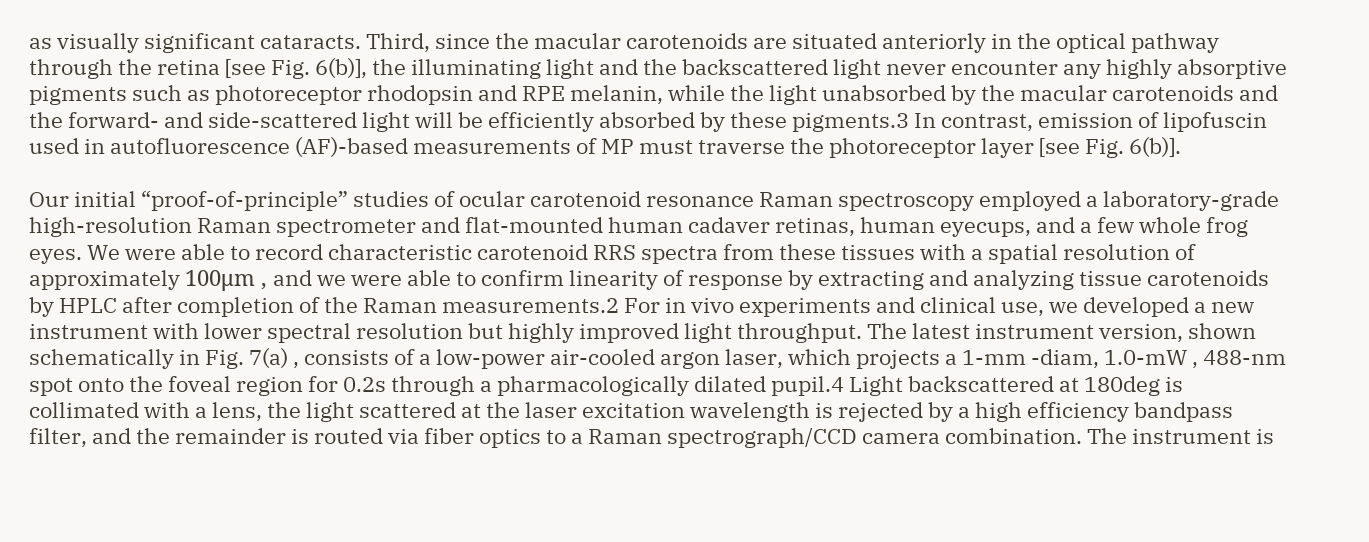as visually significant cataracts. Third, since the macular carotenoids are situated anteriorly in the optical pathway through the retina [see Fig. 6(b)], the illuminating light and the backscattered light never encounter any highly absorptive pigments such as photoreceptor rhodopsin and RPE melanin, while the light unabsorbed by the macular carotenoids and the forward- and side-scattered light will be efficiently absorbed by these pigments.3 In contrast, emission of lipofuscin used in autofluorescence (AF)-based measurements of MP must traverse the photoreceptor layer [see Fig. 6(b)].

Our initial “proof-of-principle” studies of ocular carotenoid resonance Raman spectroscopy employed a laboratory-grade high-resolution Raman spectrometer and flat-mounted human cadaver retinas, human eyecups, and a few whole frog eyes. We were able to record characteristic carotenoid RRS spectra from these tissues with a spatial resolution of approximately 100μm , and we were able to confirm linearity of response by extracting and analyzing tissue carotenoids by HPLC after completion of the Raman measurements.2 For in vivo experiments and clinical use, we developed a new instrument with lower spectral resolution but highly improved light throughput. The latest instrument version, shown schematically in Fig. 7(a) , consists of a low-power air-cooled argon laser, which projects a 1-mm -diam, 1.0-mW , 488-nm spot onto the foveal region for 0.2s through a pharmacologically dilated pupil.4 Light backscattered at 180deg is collimated with a lens, the light scattered at the laser excitation wavelength is rejected by a high efficiency bandpass filter, and the remainder is routed via fiber optics to a Raman spectrograph/CCD camera combination. The instrument is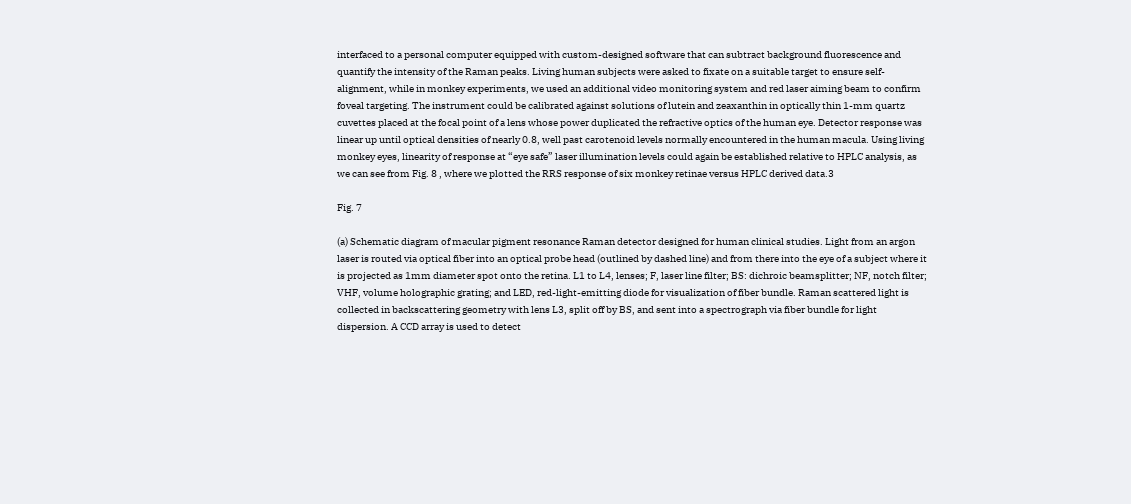interfaced to a personal computer equipped with custom-designed software that can subtract background fluorescence and quantify the intensity of the Raman peaks. Living human subjects were asked to fixate on a suitable target to ensure self-alignment, while in monkey experiments, we used an additional video monitoring system and red laser aiming beam to confirm foveal targeting. The instrument could be calibrated against solutions of lutein and zeaxanthin in optically thin 1-mm quartz cuvettes placed at the focal point of a lens whose power duplicated the refractive optics of the human eye. Detector response was linear up until optical densities of nearly 0.8, well past carotenoid levels normally encountered in the human macula. Using living monkey eyes, linearity of response at “eye safe” laser illumination levels could again be established relative to HPLC analysis, as we can see from Fig. 8 , where we plotted the RRS response of six monkey retinae versus HPLC derived data.3

Fig. 7

(a) Schematic diagram of macular pigment resonance Raman detector designed for human clinical studies. Light from an argon laser is routed via optical fiber into an optical probe head (outlined by dashed line) and from there into the eye of a subject where it is projected as 1mm diameter spot onto the retina. L1 to L4, lenses; F, laser line filter; BS: dichroic beamsplitter; NF, notch filter; VHF, volume holographic grating; and LED, red-light-emitting diode for visualization of fiber bundle. Raman scattered light is collected in backscattering geometry with lens L3, split off by BS, and sent into a spectrograph via fiber bundle for light dispersion. A CCD array is used to detect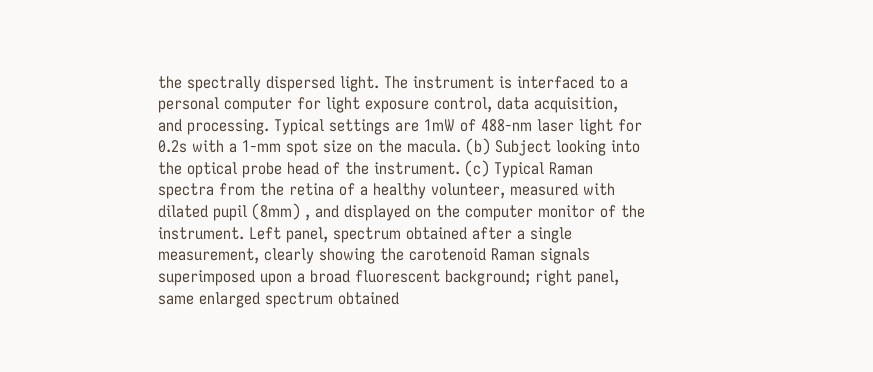the spectrally dispersed light. The instrument is interfaced to a personal computer for light exposure control, data acquisition, and processing. Typical settings are 1mW of 488-nm laser light for 0.2s with a 1-mm spot size on the macula. (b) Subject looking into the optical probe head of the instrument. (c) Typical Raman spectra from the retina of a healthy volunteer, measured with dilated pupil (8mm) , and displayed on the computer monitor of the instrument. Left panel, spectrum obtained after a single measurement, clearly showing the carotenoid Raman signals superimposed upon a broad fluorescent background; right panel, same enlarged spectrum obtained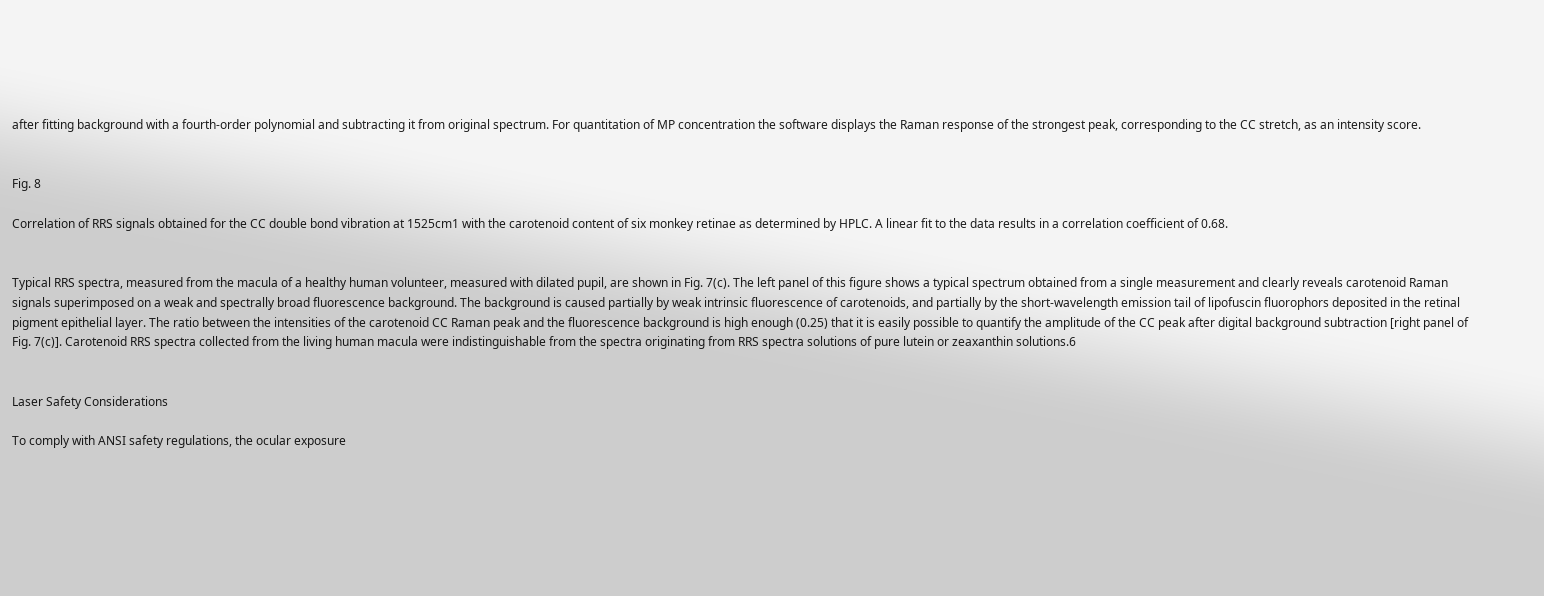after fitting background with a fourth-order polynomial and subtracting it from original spectrum. For quantitation of MP concentration the software displays the Raman response of the strongest peak, corresponding to the CC stretch, as an intensity score.


Fig. 8

Correlation of RRS signals obtained for the CC double bond vibration at 1525cm1 with the carotenoid content of six monkey retinae as determined by HPLC. A linear fit to the data results in a correlation coefficient of 0.68.


Typical RRS spectra, measured from the macula of a healthy human volunteer, measured with dilated pupil, are shown in Fig. 7(c). The left panel of this figure shows a typical spectrum obtained from a single measurement and clearly reveals carotenoid Raman signals superimposed on a weak and spectrally broad fluorescence background. The background is caused partially by weak intrinsic fluorescence of carotenoids, and partially by the short-wavelength emission tail of lipofuscin fluorophors deposited in the retinal pigment epithelial layer. The ratio between the intensities of the carotenoid CC Raman peak and the fluorescence background is high enough (0.25) that it is easily possible to quantify the amplitude of the CC peak after digital background subtraction [right panel of Fig. 7(c)]. Carotenoid RRS spectra collected from the living human macula were indistinguishable from the spectra originating from RRS spectra solutions of pure lutein or zeaxanthin solutions.6


Laser Safety Considerations

To comply with ANSI safety regulations, the ocular exposure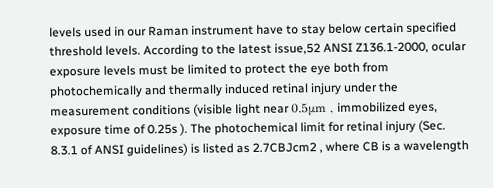levels used in our Raman instrument have to stay below certain specified threshold levels. According to the latest issue,52 ANSI Z136.1-2000, ocular exposure levels must be limited to protect the eye both from photochemically and thermally induced retinal injury under the measurement conditions (visible light near 0.5μm , immobilized eyes, exposure time of 0.25s ). The photochemical limit for retinal injury (Sec. 8.3.1 of ANSI guidelines) is listed as 2.7CBJcm2 , where CB is a wavelength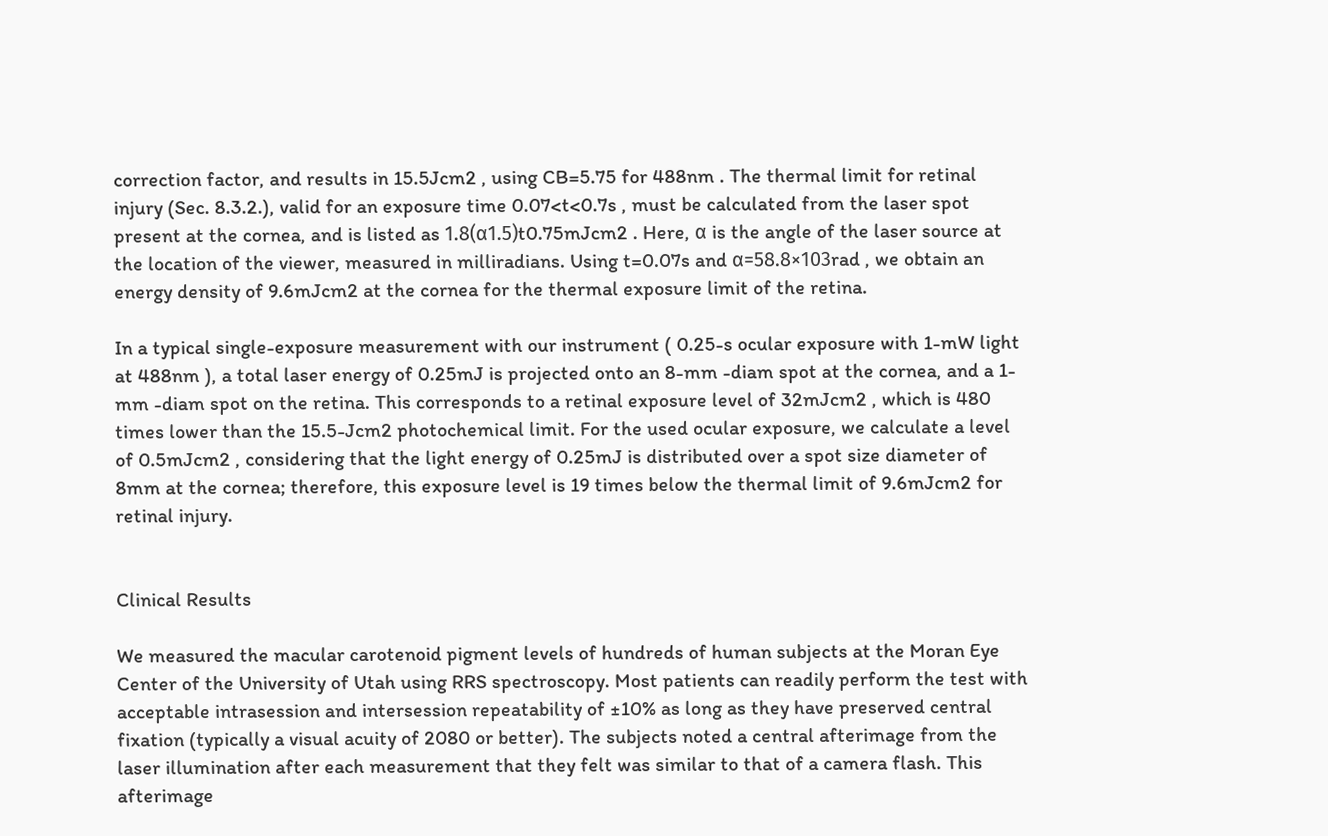correction factor, and results in 15.5Jcm2 , using CB=5.75 for 488nm . The thermal limit for retinal injury (Sec. 8.3.2.), valid for an exposure time 0.07<t<0.7s , must be calculated from the laser spot present at the cornea, and is listed as 1.8(α1.5)t0.75mJcm2 . Here, α is the angle of the laser source at the location of the viewer, measured in milliradians. Using t=0.07s and α=58.8×103rad , we obtain an energy density of 9.6mJcm2 at the cornea for the thermal exposure limit of the retina.

In a typical single-exposure measurement with our instrument ( 0.25-s ocular exposure with 1-mW light at 488nm ), a total laser energy of 0.25mJ is projected onto an 8-mm -diam spot at the cornea, and a 1-mm -diam spot on the retina. This corresponds to a retinal exposure level of 32mJcm2 , which is 480 times lower than the 15.5-Jcm2 photochemical limit. For the used ocular exposure, we calculate a level of 0.5mJcm2 , considering that the light energy of 0.25mJ is distributed over a spot size diameter of 8mm at the cornea; therefore, this exposure level is 19 times below the thermal limit of 9.6mJcm2 for retinal injury.


Clinical Results

We measured the macular carotenoid pigment levels of hundreds of human subjects at the Moran Eye Center of the University of Utah using RRS spectroscopy. Most patients can readily perform the test with acceptable intrasession and intersession repeatability of ±10% as long as they have preserved central fixation (typically a visual acuity of 2080 or better). The subjects noted a central afterimage from the laser illumination after each measurement that they felt was similar to that of a camera flash. This afterimage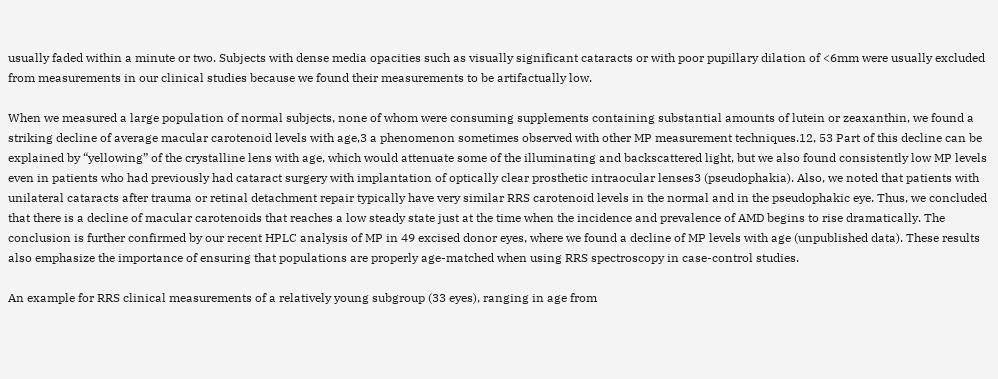usually faded within a minute or two. Subjects with dense media opacities such as visually significant cataracts or with poor pupillary dilation of <6mm were usually excluded from measurements in our clinical studies because we found their measurements to be artifactually low.

When we measured a large population of normal subjects, none of whom were consuming supplements containing substantial amounts of lutein or zeaxanthin, we found a striking decline of average macular carotenoid levels with age,3 a phenomenon sometimes observed with other MP measurement techniques.12, 53 Part of this decline can be explained by “yellowing” of the crystalline lens with age, which would attenuate some of the illuminating and backscattered light, but we also found consistently low MP levels even in patients who had previously had cataract surgery with implantation of optically clear prosthetic intraocular lenses3 (pseudophakia). Also, we noted that patients with unilateral cataracts after trauma or retinal detachment repair typically have very similar RRS carotenoid levels in the normal and in the pseudophakic eye. Thus, we concluded that there is a decline of macular carotenoids that reaches a low steady state just at the time when the incidence and prevalence of AMD begins to rise dramatically. The conclusion is further confirmed by our recent HPLC analysis of MP in 49 excised donor eyes, where we found a decline of MP levels with age (unpublished data). These results also emphasize the importance of ensuring that populations are properly age-matched when using RRS spectroscopy in case-control studies.

An example for RRS clinical measurements of a relatively young subgroup (33 eyes), ranging in age from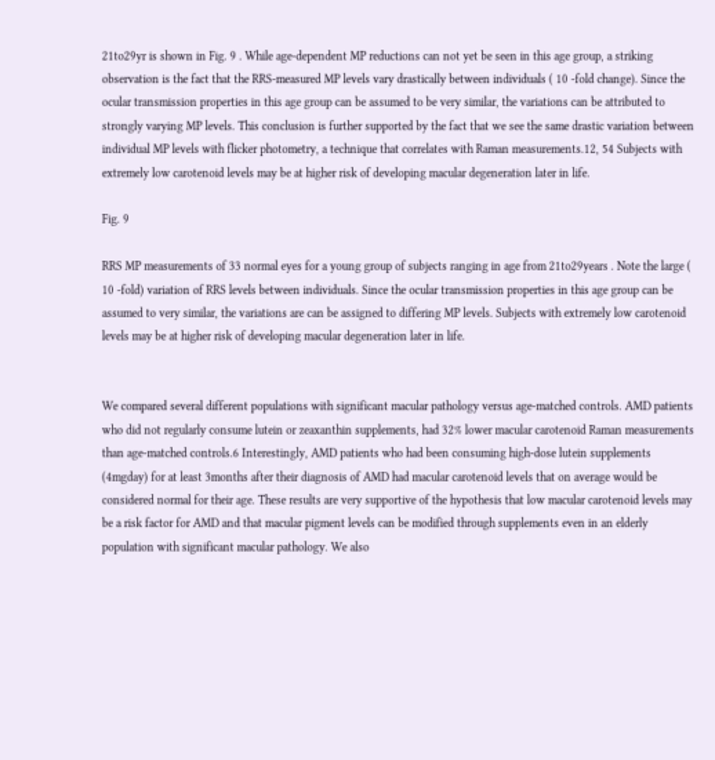21to29yr is shown in Fig. 9 . While age-dependent MP reductions can not yet be seen in this age group, a striking observation is the fact that the RRS-measured MP levels vary drastically between individuals ( 10 -fold change). Since the ocular transmission properties in this age group can be assumed to be very similar, the variations can be attributed to strongly varying MP levels. This conclusion is further supported by the fact that we see the same drastic variation between individual MP levels with flicker photometry, a technique that correlates with Raman measurements.12, 54 Subjects with extremely low carotenoid levels may be at higher risk of developing macular degeneration later in life.

Fig. 9

RRS MP measurements of 33 normal eyes for a young group of subjects ranging in age from 21to29years . Note the large ( 10 -fold) variation of RRS levels between individuals. Since the ocular transmission properties in this age group can be assumed to very similar, the variations are can be assigned to differing MP levels. Subjects with extremely low carotenoid levels may be at higher risk of developing macular degeneration later in life.


We compared several different populations with significant macular pathology versus age-matched controls. AMD patients who did not regularly consume lutein or zeaxanthin supplements, had 32% lower macular carotenoid Raman measurements than age-matched controls.6 Interestingly, AMD patients who had been consuming high-dose lutein supplements (4mgday) for at least 3months after their diagnosis of AMD had macular carotenoid levels that on average would be considered normal for their age. These results are very supportive of the hypothesis that low macular carotenoid levels may be a risk factor for AMD and that macular pigment levels can be modified through supplements even in an elderly population with significant macular pathology. We also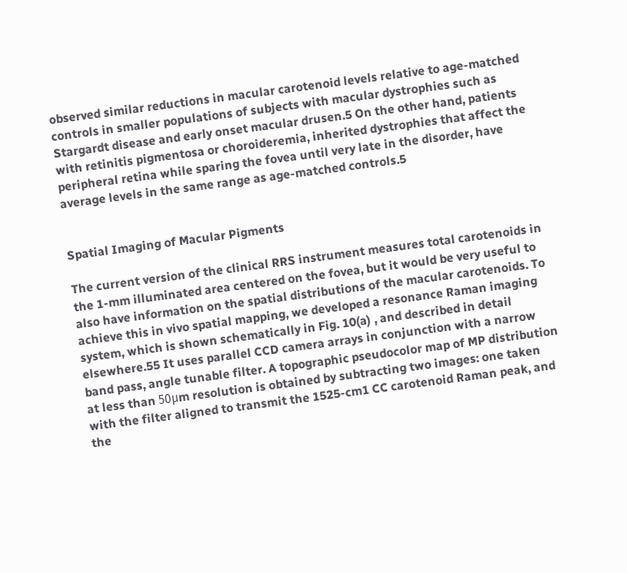observed similar reductions in macular carotenoid levels relative to age-matched controls in smaller populations of subjects with macular dystrophies such as Stargardt disease and early onset macular drusen.5 On the other hand, patients with retinitis pigmentosa or choroideremia, inherited dystrophies that affect the peripheral retina while sparing the fovea until very late in the disorder, have average levels in the same range as age-matched controls.5


Spatial Imaging of Macular Pigments

The current version of the clinical RRS instrument measures total carotenoids in the 1-mm illuminated area centered on the fovea, but it would be very useful to also have information on the spatial distributions of the macular carotenoids. To achieve this in vivo spatial mapping, we developed a resonance Raman imaging system, which is shown schematically in Fig. 10(a) , and described in detail elsewhere.55 It uses parallel CCD camera arrays in conjunction with a narrow band pass, angle tunable filter. A topographic pseudocolor map of MP distribution at less than 50μm resolution is obtained by subtracting two images: one taken with the filter aligned to transmit the 1525-cm1 CC carotenoid Raman peak, and the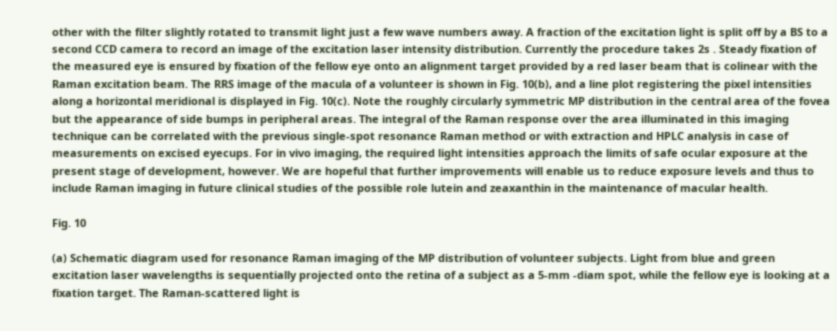other with the filter slightly rotated to transmit light just a few wave numbers away. A fraction of the excitation light is split off by a BS to a second CCD camera to record an image of the excitation laser intensity distribution. Currently the procedure takes 2s . Steady fixation of the measured eye is ensured by fixation of the fellow eye onto an alignment target provided by a red laser beam that is colinear with the Raman excitation beam. The RRS image of the macula of a volunteer is shown in Fig. 10(b), and a line plot registering the pixel intensities along a horizontal meridional is displayed in Fig. 10(c). Note the roughly circularly symmetric MP distribution in the central area of the fovea but the appearance of side bumps in peripheral areas. The integral of the Raman response over the area illuminated in this imaging technique can be correlated with the previous single-spot resonance Raman method or with extraction and HPLC analysis in case of measurements on excised eyecups. For in vivo imaging, the required light intensities approach the limits of safe ocular exposure at the present stage of development, however. We are hopeful that further improvements will enable us to reduce exposure levels and thus to include Raman imaging in future clinical studies of the possible role lutein and zeaxanthin in the maintenance of macular health.

Fig. 10

(a) Schematic diagram used for resonance Raman imaging of the MP distribution of volunteer subjects. Light from blue and green excitation laser wavelengths is sequentially projected onto the retina of a subject as a 5-mm -diam spot, while the fellow eye is looking at a fixation target. The Raman-scattered light is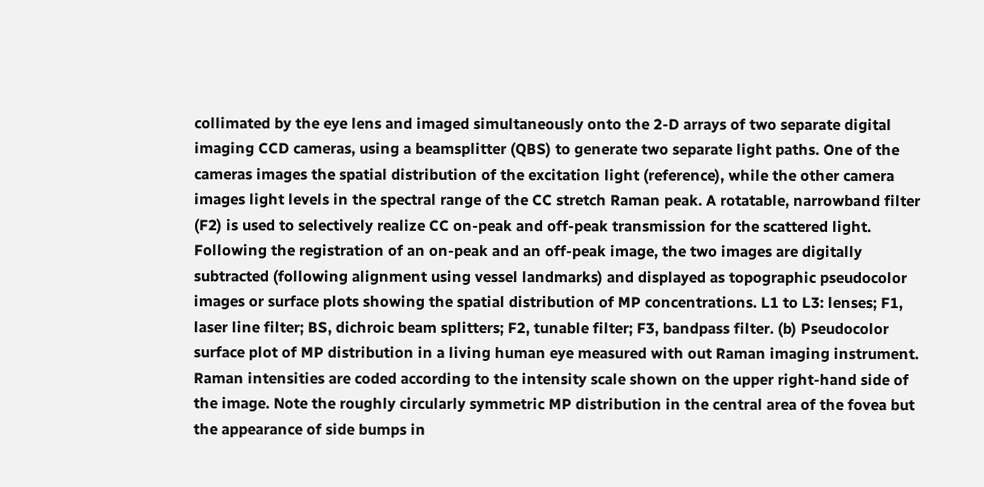collimated by the eye lens and imaged simultaneously onto the 2-D arrays of two separate digital imaging CCD cameras, using a beamsplitter (QBS) to generate two separate light paths. One of the cameras images the spatial distribution of the excitation light (reference), while the other camera images light levels in the spectral range of the CC stretch Raman peak. A rotatable, narrowband filter (F2) is used to selectively realize CC on-peak and off-peak transmission for the scattered light. Following the registration of an on-peak and an off-peak image, the two images are digitally subtracted (following alignment using vessel landmarks) and displayed as topographic pseudocolor images or surface plots showing the spatial distribution of MP concentrations. L1 to L3: lenses; F1, laser line filter; BS, dichroic beam splitters; F2, tunable filter; F3, bandpass filter. (b) Pseudocolor surface plot of MP distribution in a living human eye measured with out Raman imaging instrument. Raman intensities are coded according to the intensity scale shown on the upper right-hand side of the image. Note the roughly circularly symmetric MP distribution in the central area of the fovea but the appearance of side bumps in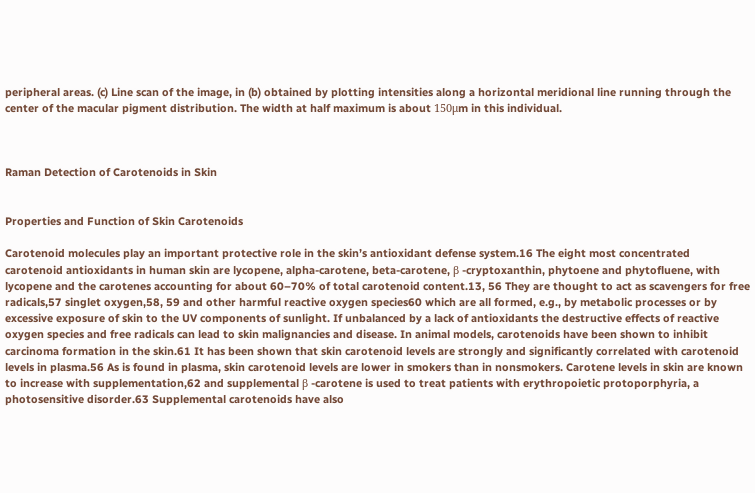peripheral areas. (c) Line scan of the image, in (b) obtained by plotting intensities along a horizontal meridional line running through the center of the macular pigment distribution. The width at half maximum is about 150μm in this individual.



Raman Detection of Carotenoids in Skin


Properties and Function of Skin Carotenoids

Carotenoid molecules play an important protective role in the skin’s antioxidant defense system.16 The eight most concentrated carotenoid antioxidants in human skin are lycopene, alpha-carotene, beta-carotene, β -cryptoxanthin, phytoene and phytofluene, with lycopene and the carotenes accounting for about 60–70% of total carotenoid content.13, 56 They are thought to act as scavengers for free radicals,57 singlet oxygen,58, 59 and other harmful reactive oxygen species60 which are all formed, e.g., by metabolic processes or by excessive exposure of skin to the UV components of sunlight. If unbalanced by a lack of antioxidants the destructive effects of reactive oxygen species and free radicals can lead to skin malignancies and disease. In animal models, carotenoids have been shown to inhibit carcinoma formation in the skin.61 It has been shown that skin carotenoid levels are strongly and significantly correlated with carotenoid levels in plasma.56 As is found in plasma, skin carotenoid levels are lower in smokers than in nonsmokers. Carotene levels in skin are known to increase with supplementation,62 and supplemental β -carotene is used to treat patients with erythropoietic protoporphyria, a photosensitive disorder.63 Supplemental carotenoids have also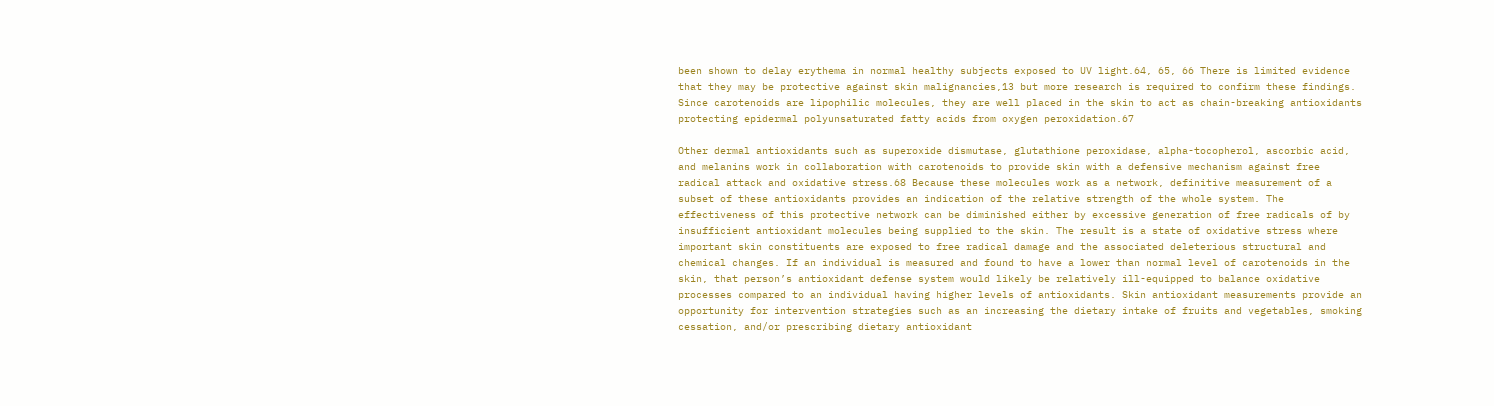been shown to delay erythema in normal healthy subjects exposed to UV light.64, 65, 66 There is limited evidence that they may be protective against skin malignancies,13 but more research is required to confirm these findings. Since carotenoids are lipophilic molecules, they are well placed in the skin to act as chain-breaking antioxidants protecting epidermal polyunsaturated fatty acids from oxygen peroxidation.67

Other dermal antioxidants such as superoxide dismutase, glutathione peroxidase, alpha-tocopherol, ascorbic acid, and melanins work in collaboration with carotenoids to provide skin with a defensive mechanism against free radical attack and oxidative stress.68 Because these molecules work as a network, definitive measurement of a subset of these antioxidants provides an indication of the relative strength of the whole system. The effectiveness of this protective network can be diminished either by excessive generation of free radicals of by insufficient antioxidant molecules being supplied to the skin. The result is a state of oxidative stress where important skin constituents are exposed to free radical damage and the associated deleterious structural and chemical changes. If an individual is measured and found to have a lower than normal level of carotenoids in the skin, that person’s antioxidant defense system would likely be relatively ill-equipped to balance oxidative processes compared to an individual having higher levels of antioxidants. Skin antioxidant measurements provide an opportunity for intervention strategies such as an increasing the dietary intake of fruits and vegetables, smoking cessation, and/or prescribing dietary antioxidant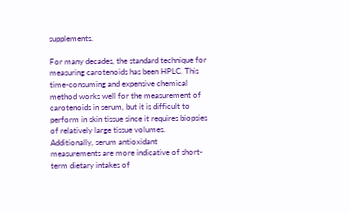supplements.

For many decades, the standard technique for measuring carotenoids has been HPLC. This time-consuming and expensive chemical method works well for the measurement of carotenoids in serum, but it is difficult to perform in skin tissue since it requires biopsies of relatively large tissue volumes. Additionally, serum antioxidant measurements are more indicative of short-term dietary intakes of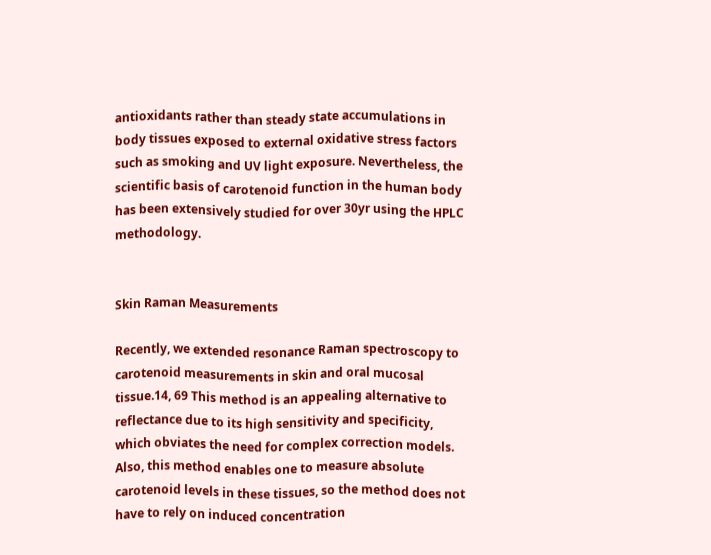antioxidants rather than steady state accumulations in body tissues exposed to external oxidative stress factors such as smoking and UV light exposure. Nevertheless, the scientific basis of carotenoid function in the human body has been extensively studied for over 30yr using the HPLC methodology.


Skin Raman Measurements

Recently, we extended resonance Raman spectroscopy to carotenoid measurements in skin and oral mucosal tissue.14, 69 This method is an appealing alternative to reflectance due to its high sensitivity and specificity, which obviates the need for complex correction models. Also, this method enables one to measure absolute carotenoid levels in these tissues, so the method does not have to rely on induced concentration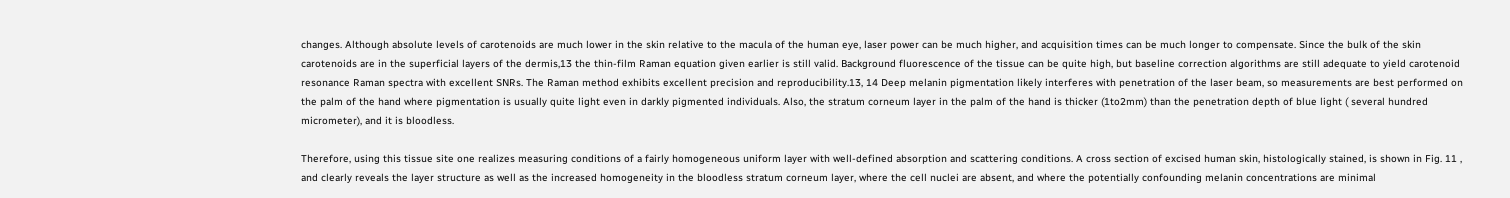changes. Although absolute levels of carotenoids are much lower in the skin relative to the macula of the human eye, laser power can be much higher, and acquisition times can be much longer to compensate. Since the bulk of the skin carotenoids are in the superficial layers of the dermis,13 the thin-film Raman equation given earlier is still valid. Background fluorescence of the tissue can be quite high, but baseline correction algorithms are still adequate to yield carotenoid resonance Raman spectra with excellent SNRs. The Raman method exhibits excellent precision and reproducibility.13, 14 Deep melanin pigmentation likely interferes with penetration of the laser beam, so measurements are best performed on the palm of the hand where pigmentation is usually quite light even in darkly pigmented individuals. Also, the stratum corneum layer in the palm of the hand is thicker (1to2mm) than the penetration depth of blue light ( several hundred micrometer), and it is bloodless.

Therefore, using this tissue site one realizes measuring conditions of a fairly homogeneous uniform layer with well-defined absorption and scattering conditions. A cross section of excised human skin, histologically stained, is shown in Fig. 11 , and clearly reveals the layer structure as well as the increased homogeneity in the bloodless stratum corneum layer, where the cell nuclei are absent, and where the potentially confounding melanin concentrations are minimal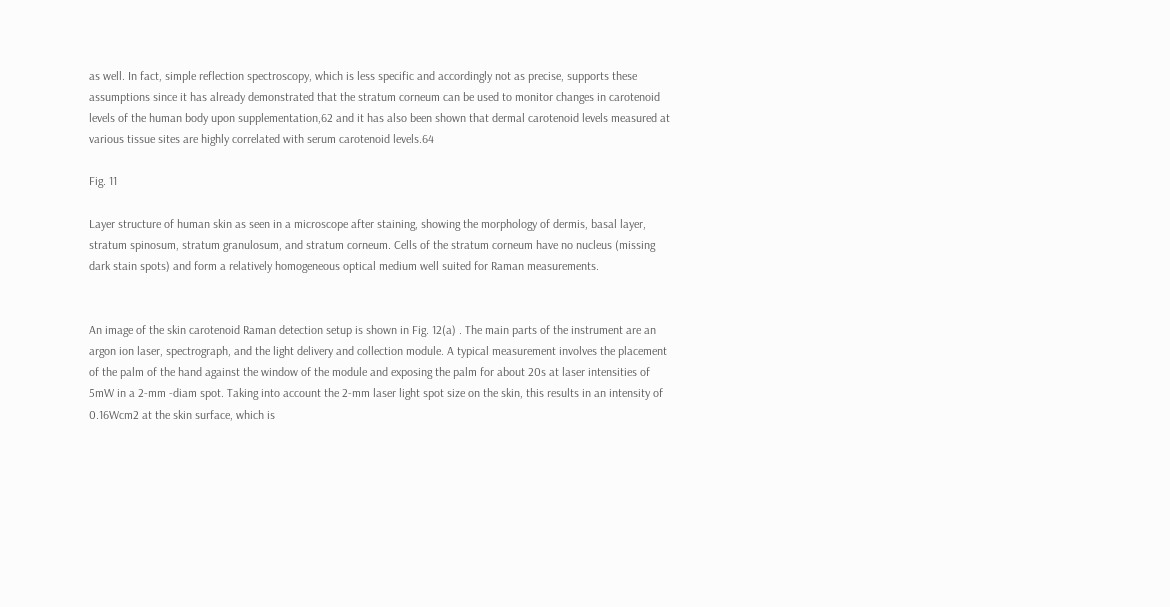as well. In fact, simple reflection spectroscopy, which is less specific and accordingly not as precise, supports these assumptions since it has already demonstrated that the stratum corneum can be used to monitor changes in carotenoid levels of the human body upon supplementation,62 and it has also been shown that dermal carotenoid levels measured at various tissue sites are highly correlated with serum carotenoid levels.64

Fig. 11

Layer structure of human skin as seen in a microscope after staining, showing the morphology of dermis, basal layer, stratum spinosum, stratum granulosum, and stratum corneum. Cells of the stratum corneum have no nucleus (missing dark stain spots) and form a relatively homogeneous optical medium well suited for Raman measurements.


An image of the skin carotenoid Raman detection setup is shown in Fig. 12(a) . The main parts of the instrument are an argon ion laser, spectrograph, and the light delivery and collection module. A typical measurement involves the placement of the palm of the hand against the window of the module and exposing the palm for about 20s at laser intensities of 5mW in a 2-mm -diam spot. Taking into account the 2-mm laser light spot size on the skin, this results in an intensity of 0.16Wcm2 at the skin surface, which is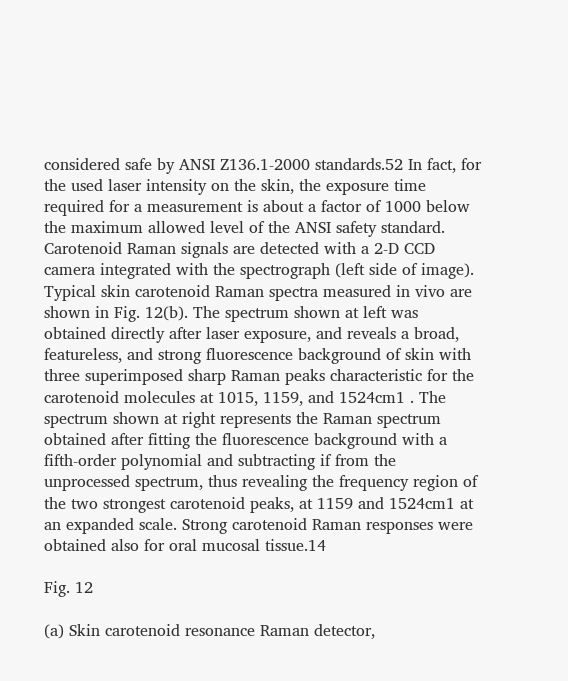considered safe by ANSI Z136.1-2000 standards.52 In fact, for the used laser intensity on the skin, the exposure time required for a measurement is about a factor of 1000 below the maximum allowed level of the ANSI safety standard. Carotenoid Raman signals are detected with a 2-D CCD camera integrated with the spectrograph (left side of image). Typical skin carotenoid Raman spectra measured in vivo are shown in Fig. 12(b). The spectrum shown at left was obtained directly after laser exposure, and reveals a broad, featureless, and strong fluorescence background of skin with three superimposed sharp Raman peaks characteristic for the carotenoid molecules at 1015, 1159, and 1524cm1 . The spectrum shown at right represents the Raman spectrum obtained after fitting the fluorescence background with a fifth-order polynomial and subtracting if from the unprocessed spectrum, thus revealing the frequency region of the two strongest carotenoid peaks, at 1159 and 1524cm1 at an expanded scale. Strong carotenoid Raman responses were obtained also for oral mucosal tissue.14

Fig. 12

(a) Skin carotenoid resonance Raman detector,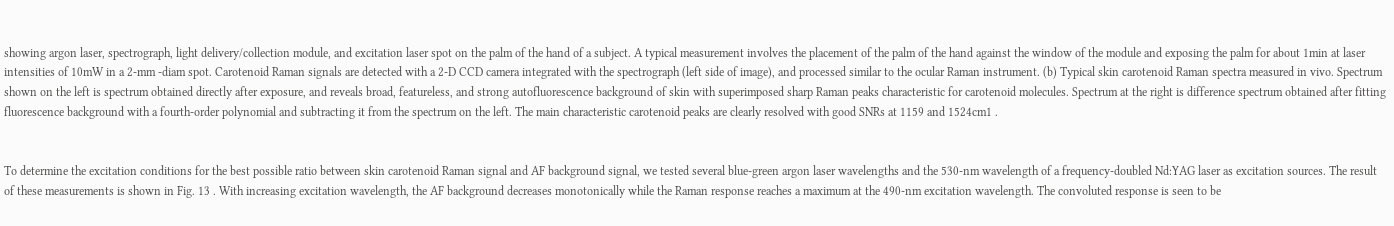showing argon laser, spectrograph, light delivery/collection module, and excitation laser spot on the palm of the hand of a subject. A typical measurement involves the placement of the palm of the hand against the window of the module and exposing the palm for about 1min at laser intensities of 10mW in a 2-mm -diam spot. Carotenoid Raman signals are detected with a 2-D CCD camera integrated with the spectrograph (left side of image), and processed similar to the ocular Raman instrument. (b) Typical skin carotenoid Raman spectra measured in vivo. Spectrum shown on the left is spectrum obtained directly after exposure, and reveals broad, featureless, and strong autofluorescence background of skin with superimposed sharp Raman peaks characteristic for carotenoid molecules. Spectrum at the right is difference spectrum obtained after fitting fluorescence background with a fourth-order polynomial and subtracting it from the spectrum on the left. The main characteristic carotenoid peaks are clearly resolved with good SNRs at 1159 and 1524cm1 .


To determine the excitation conditions for the best possible ratio between skin carotenoid Raman signal and AF background signal, we tested several blue-green argon laser wavelengths and the 530-nm wavelength of a frequency-doubled Nd:YAG laser as excitation sources. The result of these measurements is shown in Fig. 13 . With increasing excitation wavelength, the AF background decreases monotonically while the Raman response reaches a maximum at the 490-nm excitation wavelength. The convoluted response is seen to be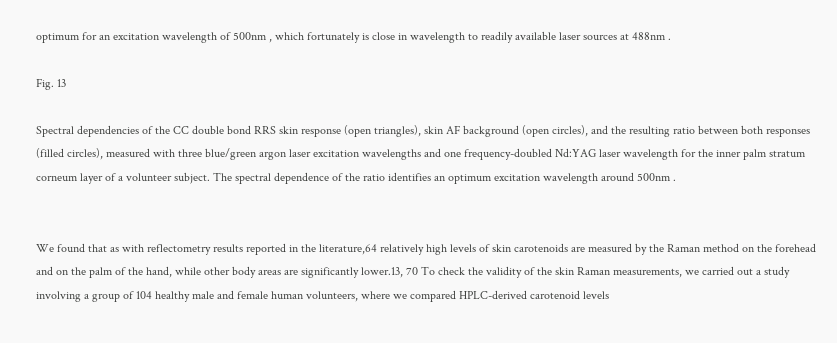optimum for an excitation wavelength of 500nm , which fortunately is close in wavelength to readily available laser sources at 488nm .

Fig. 13

Spectral dependencies of the CC double bond RRS skin response (open triangles), skin AF background (open circles), and the resulting ratio between both responses (filled circles), measured with three blue/green argon laser excitation wavelengths and one frequency-doubled Nd:YAG laser wavelength for the inner palm stratum corneum layer of a volunteer subject. The spectral dependence of the ratio identifies an optimum excitation wavelength around 500nm .


We found that as with reflectometry results reported in the literature,64 relatively high levels of skin carotenoids are measured by the Raman method on the forehead and on the palm of the hand, while other body areas are significantly lower.13, 70 To check the validity of the skin Raman measurements, we carried out a study involving a group of 104 healthy male and female human volunteers, where we compared HPLC-derived carotenoid levels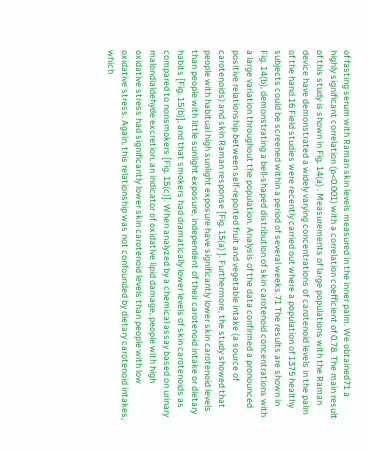of fasting serum with Raman skin levels measured in the inner palm. We obtained71 a highly significant correlation (p<0.001) with a correlation coefficient of 0.78. The main result of this study is shown in Fig. 14(a) . Measurements of large populations with the Raman device have demonstrated a widely varying concentrations of carotenoid levels in the palm of the hand.16 Field studies were recently carried out where a population of 1375 healthy subjects could be screened within a period of several weeks.71 The results are shown in Fig. 14(b), demonstrating a bell-shaped distribution of skin carotenoid concentrations with a large variation throughout the population. Analysis of the data confirmed a pronounced positive relationship between self-reported fruit and vegetable intake (a source of carotenoids) and skin Raman response [Fig. 15(a) ]. Furthermore, the study showed that people with habitual high sunlight exposure have significantly lower skin carotenoid levels than people with little sunlight exposure, independent of their carotenoid intake or dietary habits [Fig. 15(b)], and that smokers had dramatically lower levels of skin carotenoids as compared to nonsmokers [Fig. 15(c)]. When analyzed by a chemical assay based on urinary malondialdehyde excretion, an indicator of oxidative lipid damage, people with high oxidative stress had significantly lower skin carotenoid levels than people with low oxidative stress. Again, this relationship was not confounded by dietary carotenoid intakes, which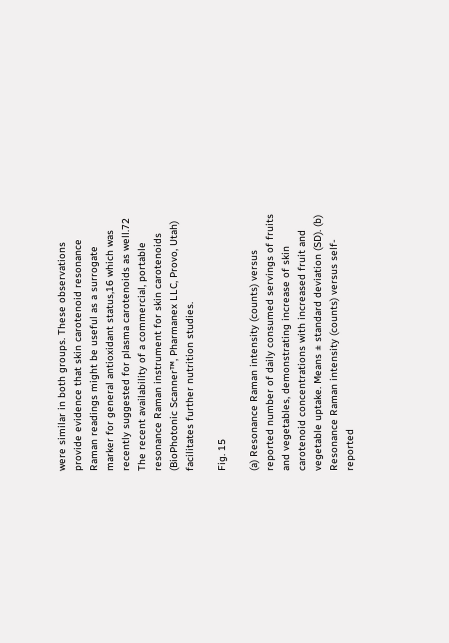were similar in both groups. These observations provide evidence that skin carotenoid resonance Raman readings might be useful as a surrogate marker for general antioxidant status,16 which was recently suggested for plasma carotenoids as well.72 The recent availability of a commercial, portable resonance Raman instrument for skin carotenoids (BioPhotonic Scanner™, Pharmanex LLC, Provo, Utah) facilitates further nutrition studies.

Fig. 15

(a) Resonance Raman intensity (counts) versus reported number of daily consumed servings of fruits and vegetables, demonstrating increase of skin carotenoid concentrations with increased fruit and vegetable uptake. Means ± standard deviation (SD). (b) Resonance Raman intensity (counts) versus self-reported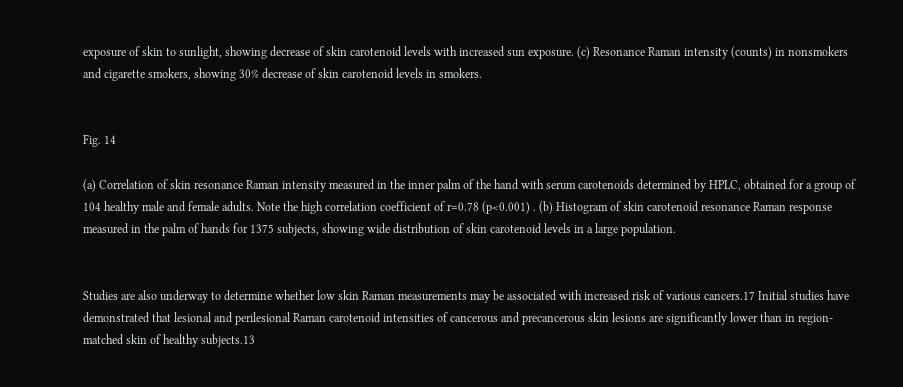exposure of skin to sunlight, showing decrease of skin carotenoid levels with increased sun exposure. (c) Resonance Raman intensity (counts) in nonsmokers and cigarette smokers, showing 30% decrease of skin carotenoid levels in smokers.


Fig. 14

(a) Correlation of skin resonance Raman intensity measured in the inner palm of the hand with serum carotenoids determined by HPLC, obtained for a group of 104 healthy male and female adults. Note the high correlation coefficient of r=0.78 (p<0.001) . (b) Histogram of skin carotenoid resonance Raman response measured in the palm of hands for 1375 subjects, showing wide distribution of skin carotenoid levels in a large population.


Studies are also underway to determine whether low skin Raman measurements may be associated with increased risk of various cancers.17 Initial studies have demonstrated that lesional and perilesional Raman carotenoid intensities of cancerous and precancerous skin lesions are significantly lower than in region-matched skin of healthy subjects.13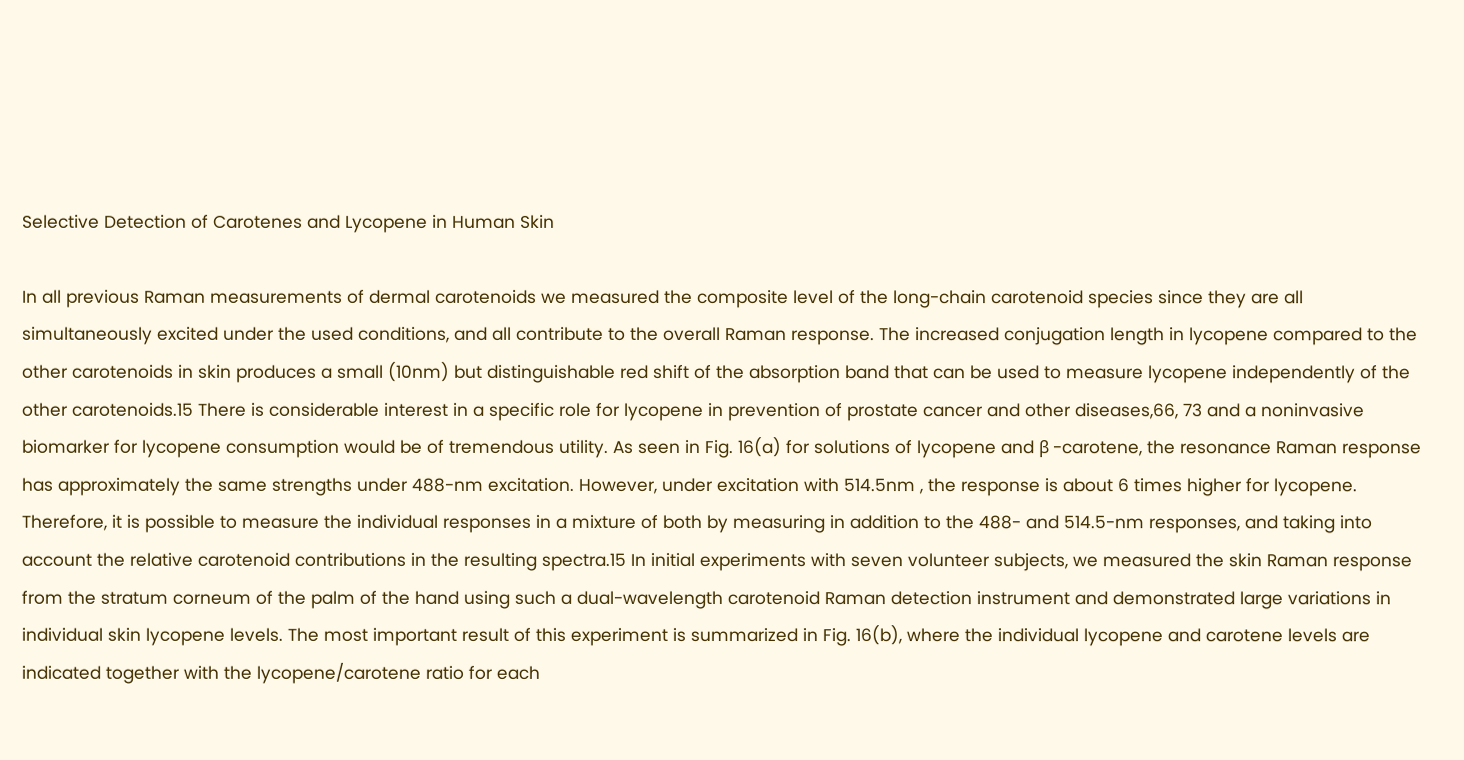Selective Detection of Carotenes and Lycopene in Human Skin

In all previous Raman measurements of dermal carotenoids we measured the composite level of the long-chain carotenoid species since they are all simultaneously excited under the used conditions, and all contribute to the overall Raman response. The increased conjugation length in lycopene compared to the other carotenoids in skin produces a small (10nm) but distinguishable red shift of the absorption band that can be used to measure lycopene independently of the other carotenoids.15 There is considerable interest in a specific role for lycopene in prevention of prostate cancer and other diseases,66, 73 and a noninvasive biomarker for lycopene consumption would be of tremendous utility. As seen in Fig. 16(a) for solutions of lycopene and β -carotene, the resonance Raman response has approximately the same strengths under 488-nm excitation. However, under excitation with 514.5nm , the response is about 6 times higher for lycopene. Therefore, it is possible to measure the individual responses in a mixture of both by measuring in addition to the 488- and 514.5-nm responses, and taking into account the relative carotenoid contributions in the resulting spectra.15 In initial experiments with seven volunteer subjects, we measured the skin Raman response from the stratum corneum of the palm of the hand using such a dual-wavelength carotenoid Raman detection instrument and demonstrated large variations in individual skin lycopene levels. The most important result of this experiment is summarized in Fig. 16(b), where the individual lycopene and carotene levels are indicated together with the lycopene/carotene ratio for each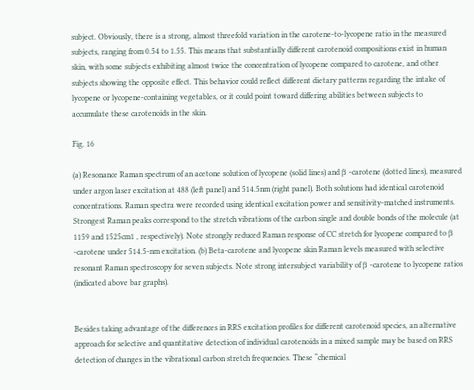subject. Obviously, there is a strong, almost threefold variation in the carotene-to-lycopene ratio in the measured subjects, ranging from 0.54 to 1.55. This means that substantially different carotenoid compositions exist in human skin, with some subjects exhibiting almost twice the concentration of lycopene compared to carotene, and other subjects showing the opposite effect. This behavior could reflect different dietary patterns regarding the intake of lycopene or lycopene-containing vegetables, or it could point toward differing abilities between subjects to accumulate these carotenoids in the skin.

Fig. 16

(a) Resonance Raman spectrum of an acetone solution of lycopene (solid lines) and β -carotene (dotted lines), measured under argon laser excitation at 488 (left panel) and 514.5nm (right panel). Both solutions had identical carotenoid concentrations. Raman spectra were recorded using identical excitation power and sensitivity-matched instruments. Strongest Raman peaks correspond to the stretch vibrations of the carbon single and double bonds of the molecule (at 1159 and 1525cm1 , respectively). Note strongly reduced Raman response of CC stretch for lycopene compared to β -carotene under 514.5-nm excitation. (b) Beta-carotene and lycopene skin Raman levels measured with selective resonant Raman spectroscopy for seven subjects. Note strong intersubject variability of β -carotene to lycopene ratios (indicated above bar graphs).


Besides taking advantage of the differences in RRS excitation profiles for different carotenoid species, an alternative approach for selective and quantitative detection of individual carotenoids in a mixed sample may be based on RRS detection of changes in the vibrational carbon stretch frequencies. These “chemical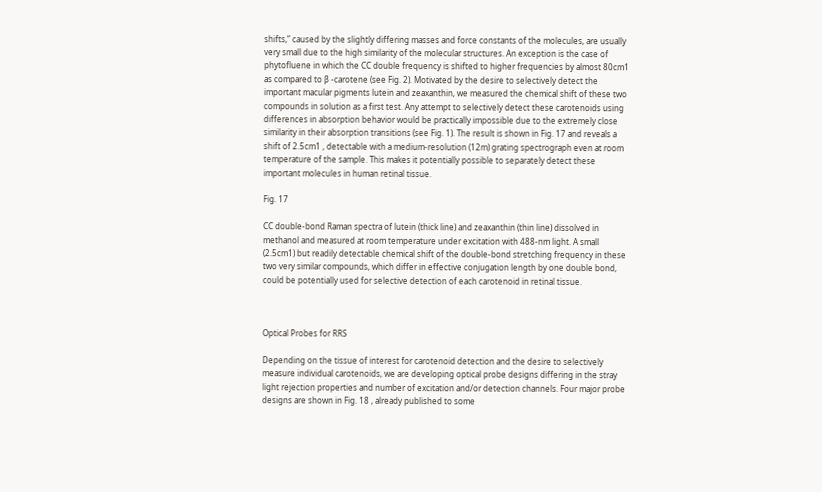shifts,” caused by the slightly differing masses and force constants of the molecules, are usually very small due to the high similarity of the molecular structures. An exception is the case of phytofluene in which the CC double frequency is shifted to higher frequencies by almost 80cm1 as compared to β -carotene (see Fig. 2). Motivated by the desire to selectively detect the important macular pigments lutein and zeaxanthin, we measured the chemical shift of these two compounds in solution as a first test. Any attempt to selectively detect these carotenoids using differences in absorption behavior would be practically impossible due to the extremely close similarity in their absorption transitions (see Fig. 1). The result is shown in Fig. 17 and reveals a shift of 2.5cm1 , detectable with a medium-resolution (12m) grating spectrograph even at room temperature of the sample. This makes it potentially possible to separately detect these important molecules in human retinal tissue.

Fig. 17

CC double-bond Raman spectra of lutein (thick line) and zeaxanthin (thin line) dissolved in methanol and measured at room temperature under excitation with 488-nm light. A small (2.5cm1) but readily detectable chemical shift of the double-bond stretching frequency in these two very similar compounds, which differ in effective conjugation length by one double bond, could be potentially used for selective detection of each carotenoid in retinal tissue.



Optical Probes for RRS

Depending on the tissue of interest for carotenoid detection and the desire to selectively measure individual carotenoids, we are developing optical probe designs differing in the stray light rejection properties and number of excitation and/or detection channels. Four major probe designs are shown in Fig. 18 , already published to some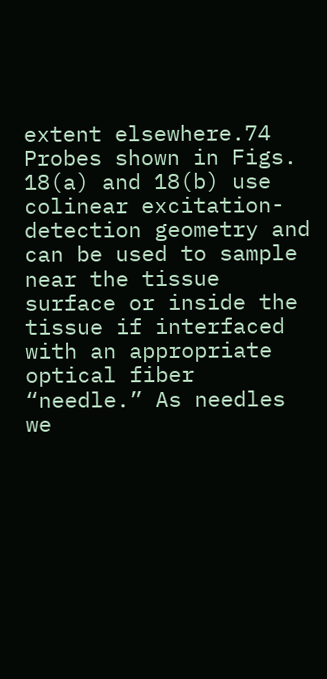extent elsewhere.74 Probes shown in Figs. 18(a) and 18(b) use colinear excitation-detection geometry and can be used to sample near the tissue surface or inside the tissue if interfaced with an appropriate optical fiber “needle.” As needles we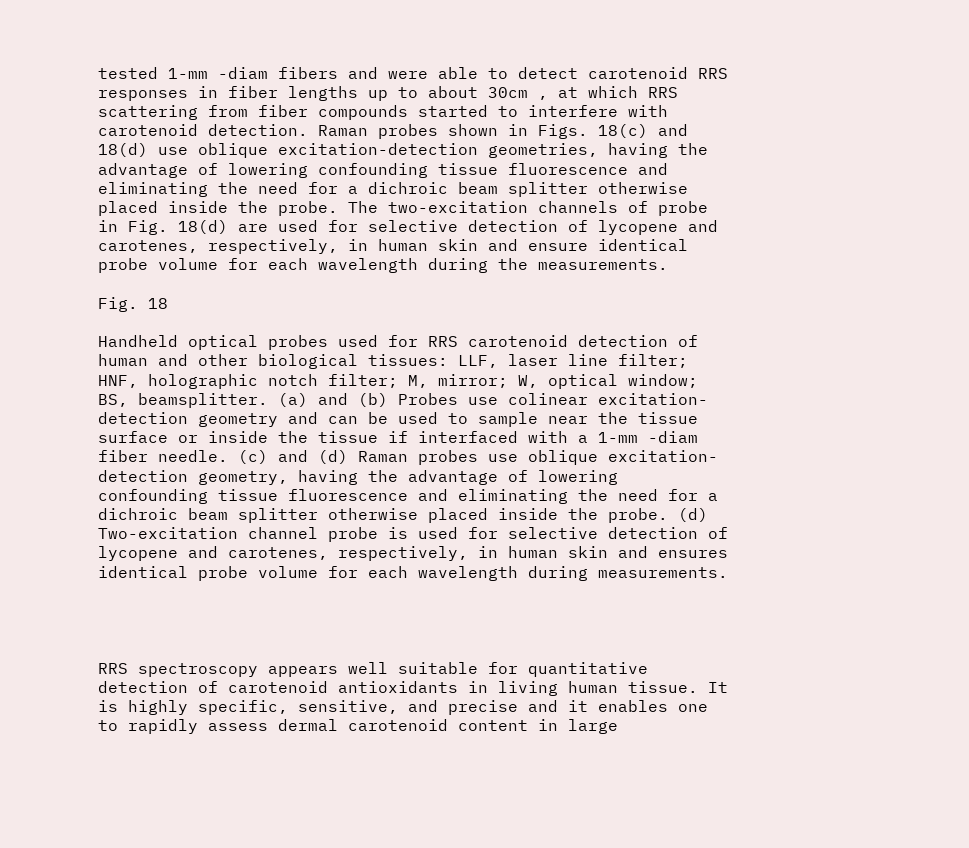tested 1-mm -diam fibers and were able to detect carotenoid RRS responses in fiber lengths up to about 30cm , at which RRS scattering from fiber compounds started to interfere with carotenoid detection. Raman probes shown in Figs. 18(c) and 18(d) use oblique excitation-detection geometries, having the advantage of lowering confounding tissue fluorescence and eliminating the need for a dichroic beam splitter otherwise placed inside the probe. The two-excitation channels of probe in Fig. 18(d) are used for selective detection of lycopene and carotenes, respectively, in human skin and ensure identical probe volume for each wavelength during the measurements.

Fig. 18

Handheld optical probes used for RRS carotenoid detection of human and other biological tissues: LLF, laser line filter; HNF, holographic notch filter; M, mirror; W, optical window; BS, beamsplitter. (a) and (b) Probes use colinear excitation-detection geometry and can be used to sample near the tissue surface or inside the tissue if interfaced with a 1-mm -diam fiber needle. (c) and (d) Raman probes use oblique excitation-detection geometry, having the advantage of lowering confounding tissue fluorescence and eliminating the need for a dichroic beam splitter otherwise placed inside the probe. (d) Two-excitation channel probe is used for selective detection of lycopene and carotenes, respectively, in human skin and ensures identical probe volume for each wavelength during measurements.




RRS spectroscopy appears well suitable for quantitative detection of carotenoid antioxidants in living human tissue. It is highly specific, sensitive, and precise and it enables one to rapidly assess dermal carotenoid content in large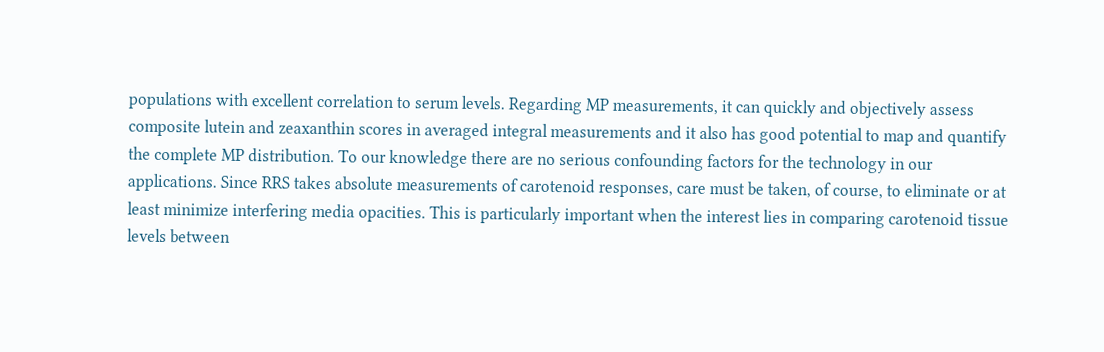populations with excellent correlation to serum levels. Regarding MP measurements, it can quickly and objectively assess composite lutein and zeaxanthin scores in averaged integral measurements and it also has good potential to map and quantify the complete MP distribution. To our knowledge there are no serious confounding factors for the technology in our applications. Since RRS takes absolute measurements of carotenoid responses, care must be taken, of course, to eliminate or at least minimize interfering media opacities. This is particularly important when the interest lies in comparing carotenoid tissue levels between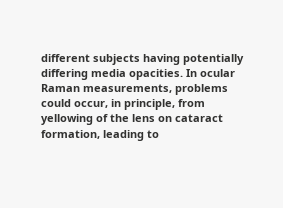different subjects having potentially differing media opacities. In ocular Raman measurements, problems could occur, in principle, from yellowing of the lens on cataract formation, leading to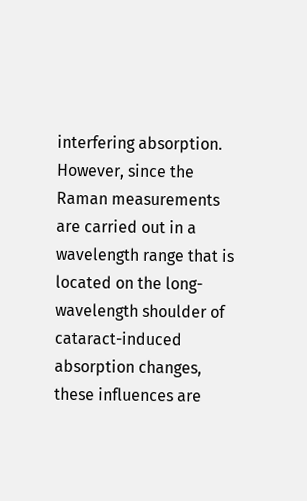interfering absorption. However, since the Raman measurements are carried out in a wavelength range that is located on the long-wavelength shoulder of cataract-induced absorption changes, these influences are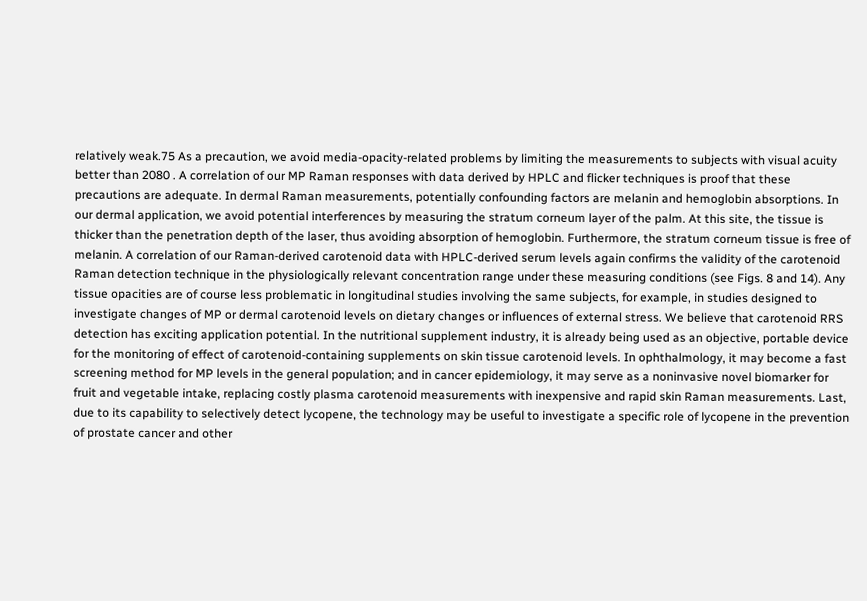relatively weak.75 As a precaution, we avoid media-opacity-related problems by limiting the measurements to subjects with visual acuity better than 2080 . A correlation of our MP Raman responses with data derived by HPLC and flicker techniques is proof that these precautions are adequate. In dermal Raman measurements, potentially confounding factors are melanin and hemoglobin absorptions. In our dermal application, we avoid potential interferences by measuring the stratum corneum layer of the palm. At this site, the tissue is thicker than the penetration depth of the laser, thus avoiding absorption of hemoglobin. Furthermore, the stratum corneum tissue is free of melanin. A correlation of our Raman-derived carotenoid data with HPLC-derived serum levels again confirms the validity of the carotenoid Raman detection technique in the physiologically relevant concentration range under these measuring conditions (see Figs. 8 and 14). Any tissue opacities are of course less problematic in longitudinal studies involving the same subjects, for example, in studies designed to investigate changes of MP or dermal carotenoid levels on dietary changes or influences of external stress. We believe that carotenoid RRS detection has exciting application potential. In the nutritional supplement industry, it is already being used as an objective, portable device for the monitoring of effect of carotenoid-containing supplements on skin tissue carotenoid levels. In ophthalmology, it may become a fast screening method for MP levels in the general population; and in cancer epidemiology, it may serve as a noninvasive novel biomarker for fruit and vegetable intake, replacing costly plasma carotenoid measurements with inexpensive and rapid skin Raman measurements. Last, due to its capability to selectively detect lycopene, the technology may be useful to investigate a specific role of lycopene in the prevention of prostate cancer and other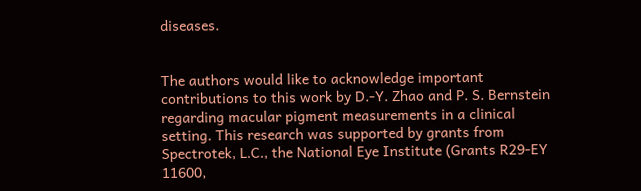diseases.


The authors would like to acknowledge important contributions to this work by D.-Y. Zhao and P. S. Bernstein regarding macular pigment measurements in a clinical setting. This research was supported by grants from Spectrotek, L.C., the National Eye Institute (Grants R29-EY 11600,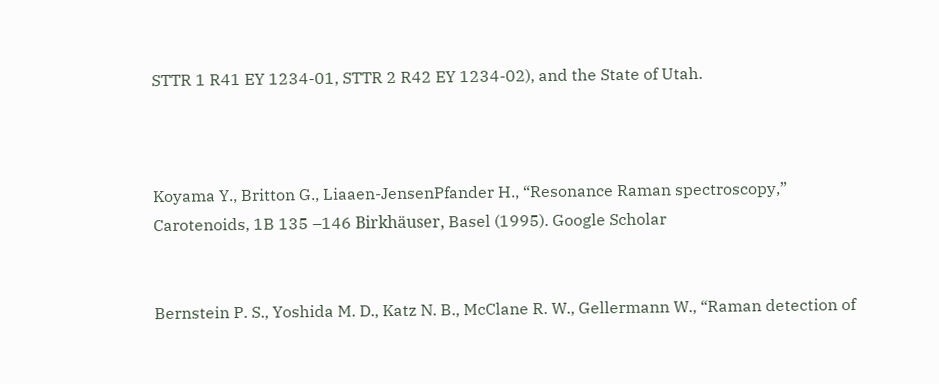STTR 1 R41 EY 1234-01, STTR 2 R42 EY 1234-02), and the State of Utah.



Koyama Y., Britton G., Liaaen-JensenPfander H., “Resonance Raman spectroscopy,” Carotenoids, 1B 135 –146 Birkhäuser, Basel (1995). Google Scholar


Bernstein P. S., Yoshida M. D., Katz N. B., McClane R. W., Gellermann W., “Raman detection of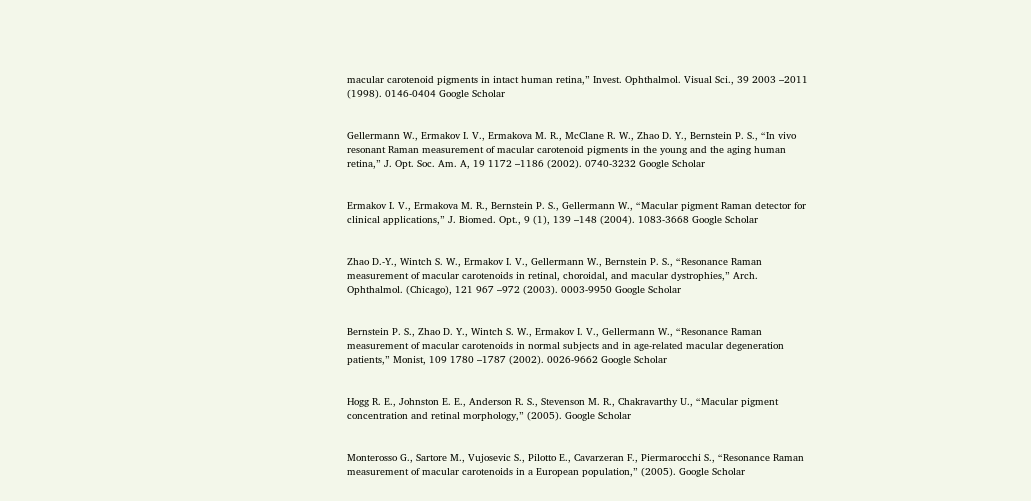macular carotenoid pigments in intact human retina,” Invest. Ophthalmol. Visual Sci., 39 2003 –2011 (1998). 0146-0404 Google Scholar


Gellermann W., Ermakov I. V., Ermakova M. R., McClane R. W., Zhao D. Y., Bernstein P. S., “In vivo resonant Raman measurement of macular carotenoid pigments in the young and the aging human retina,” J. Opt. Soc. Am. A, 19 1172 –1186 (2002). 0740-3232 Google Scholar


Ermakov I. V., Ermakova M. R., Bernstein P. S., Gellermann W., “Macular pigment Raman detector for clinical applications,” J. Biomed. Opt., 9 (1), 139 –148 (2004). 1083-3668 Google Scholar


Zhao D.-Y., Wintch S. W., Ermakov I. V., Gellermann W., Bernstein P. S., “Resonance Raman measurement of macular carotenoids in retinal, choroidal, and macular dystrophies,” Arch. Ophthalmol. (Chicago), 121 967 –972 (2003). 0003-9950 Google Scholar


Bernstein P. S., Zhao D. Y., Wintch S. W., Ermakov I. V., Gellermann W., “Resonance Raman measurement of macular carotenoids in normal subjects and in age-related macular degeneration patients,” Monist, 109 1780 –1787 (2002). 0026-9662 Google Scholar


Hogg R. E., Johnston E. E., Anderson R. S., Stevenson M. R., Chakravarthy U., “Macular pigment concentration and retinal morphology,” (2005). Google Scholar


Monterosso G., Sartore M., Vujosevic S., Pilotto E., Cavarzeran F., Piermarocchi S., “Resonance Raman measurement of macular carotenoids in a European population,” (2005). Google Scholar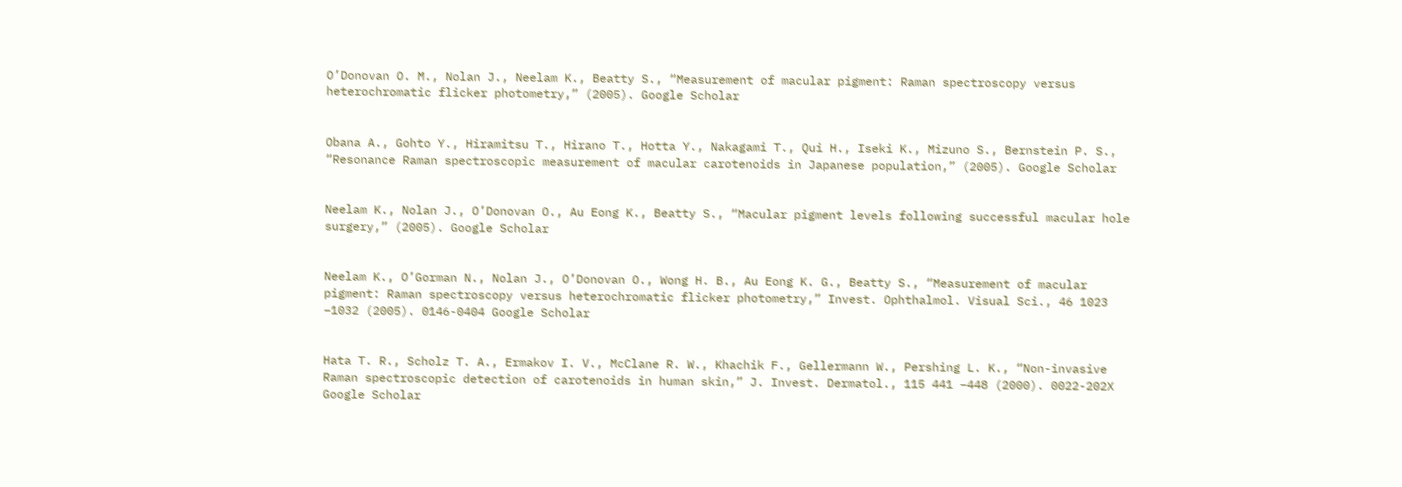O’Donovan O. M., Nolan J., Neelam K., Beatty S., “Measurement of macular pigment: Raman spectroscopy versus heterochromatic flicker photometry,” (2005). Google Scholar


Obana A., Gohto Y., Hiramitsu T., Hirano T., Hotta Y., Nakagami T., Qui H., Iseki K., Mizuno S., Bernstein P. S., “Resonance Raman spectroscopic measurement of macular carotenoids in Japanese population,” (2005). Google Scholar


Neelam K., Nolan J., O’Donovan O., Au Eong K., Beatty S., “Macular pigment levels following successful macular hole surgery,” (2005). Google Scholar


Neelam K., O’Gorman N., Nolan J., O’Donovan O., Wong H. B., Au Eong K. G., Beatty S., “Measurement of macular pigment: Raman spectroscopy versus heterochromatic flicker photometry,” Invest. Ophthalmol. Visual Sci., 46 1023 –1032 (2005). 0146-0404 Google Scholar


Hata T. R., Scholz T. A., Ermakov I. V., McClane R. W., Khachik F., Gellermann W., Pershing L. K., “Non-invasive Raman spectroscopic detection of carotenoids in human skin,” J. Invest. Dermatol., 115 441 –448 (2000). 0022-202X Google Scholar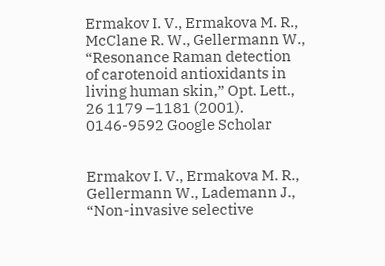Ermakov I. V., Ermakova M. R., McClane R. W., Gellermann W., “Resonance Raman detection of carotenoid antioxidants in living human skin,” Opt. Lett., 26 1179 –1181 (2001). 0146-9592 Google Scholar


Ermakov I. V., Ermakova M. R., Gellermann W., Lademann J., “Non-invasive selective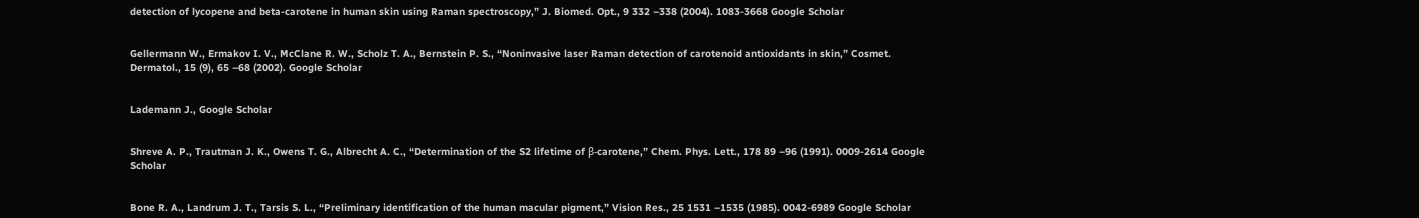detection of lycopene and beta-carotene in human skin using Raman spectroscopy,” J. Biomed. Opt., 9 332 –338 (2004). 1083-3668 Google Scholar


Gellermann W., Ermakov I. V., McClane R. W., Scholz T. A., Bernstein P. S., “Noninvasive laser Raman detection of carotenoid antioxidants in skin,” Cosmet. Dermatol., 15 (9), 65 –68 (2002). Google Scholar


Lademann J., Google Scholar


Shreve A. P., Trautman J. K., Owens T. G., Albrecht A. C., “Determination of the S2 lifetime of β-carotene,” Chem. Phys. Lett., 178 89 –96 (1991). 0009-2614 Google Scholar


Bone R. A., Landrum J. T., Tarsis S. L., “Preliminary identification of the human macular pigment,” Vision Res., 25 1531 –1535 (1985). 0042-6989 Google Scholar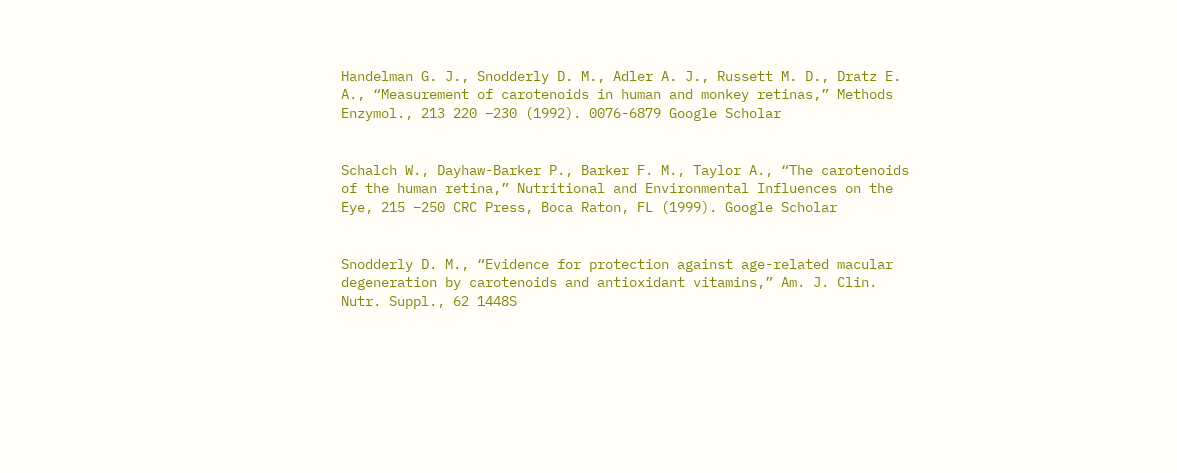Handelman G. J., Snodderly D. M., Adler A. J., Russett M. D., Dratz E. A., “Measurement of carotenoids in human and monkey retinas,” Methods Enzymol., 213 220 –230 (1992). 0076-6879 Google Scholar


Schalch W., Dayhaw-Barker P., Barker F. M., Taylor A., “The carotenoids of the human retina,” Nutritional and Environmental Influences on the Eye, 215 –250 CRC Press, Boca Raton, FL (1999). Google Scholar


Snodderly D. M., “Evidence for protection against age-related macular degeneration by carotenoids and antioxidant vitamins,” Am. J. Clin. Nutr. Suppl., 62 1448S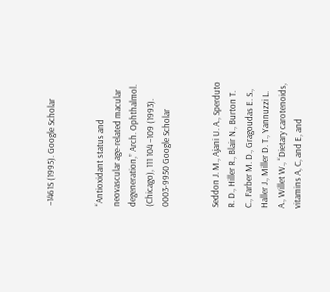–1461S (1995). Google Scholar


“Antioxidant status and neovascular age-related macular degeneration,” Arch. Ophthalmol. (Chicago), 111 104 –109 (1993). 0003-9950 Google Scholar


Seddon J. M., Ajani U. A., Sperduto R. D., Hiller R., Blair N., Burton T. C., Farber M. D., Gragoudas E. S., Haller J., Miller D. T., Yannuzzi L. A., Willet W., “Dietary carotenoids, vitamins A, C, and E, and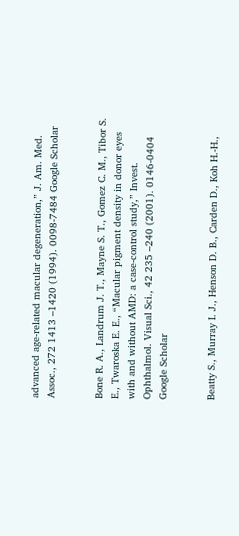advanced age-related macular degeneration,” J. Am. Med. Assoc., 272 1413 –1420 (1994). 0098-7484 Google Scholar


Bone R. A., Landrum J. T., Mayne S. T., Gomez C. M., Tibor S. E., Twaroska E. E., “Macular pigment density in donor eyes with and without AMD: a case-control study,” Invest. Ophthalmol. Visual Sci., 42 235 –240 (2001). 0146-0404 Google Scholar


Beatty S., Murray I. J., Henson D. B., Carden D., Koh H.-H.,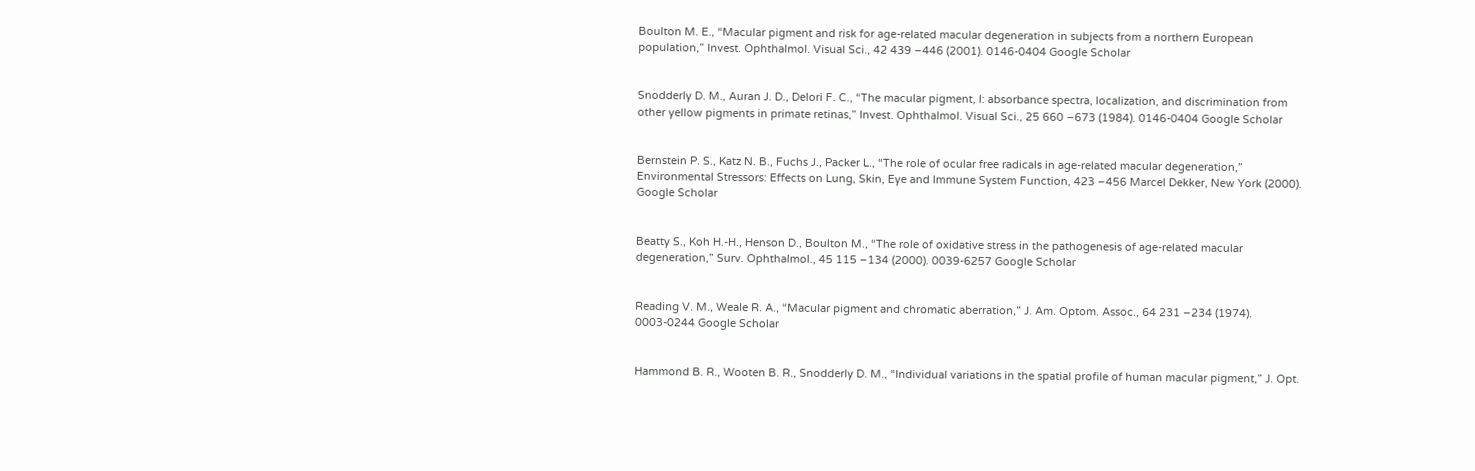Boulton M. E., “Macular pigment and risk for age-related macular degeneration in subjects from a northern European population,” Invest. Ophthalmol. Visual Sci., 42 439 –446 (2001). 0146-0404 Google Scholar


Snodderly D. M., Auran J. D., Delori F. C., “The macular pigment, I: absorbance spectra, localization, and discrimination from other yellow pigments in primate retinas,” Invest. Ophthalmol. Visual Sci., 25 660 –673 (1984). 0146-0404 Google Scholar


Bernstein P. S., Katz N. B., Fuchs J., Packer L., “The role of ocular free radicals in age-related macular degeneration,” Environmental Stressors: Effects on Lung, Skin, Eye and Immune System Function, 423 –456 Marcel Dekker, New York (2000). Google Scholar


Beatty S., Koh H.-H., Henson D., Boulton M., “The role of oxidative stress in the pathogenesis of age-related macular degeneration,” Surv. Ophthalmol., 45 115 –134 (2000). 0039-6257 Google Scholar


Reading V. M., Weale R. A., “Macular pigment and chromatic aberration,” J. Am. Optom. Assoc., 64 231 –234 (1974). 0003-0244 Google Scholar


Hammond B. R., Wooten B. R., Snodderly D. M., “Individual variations in the spatial profile of human macular pigment,” J. Opt.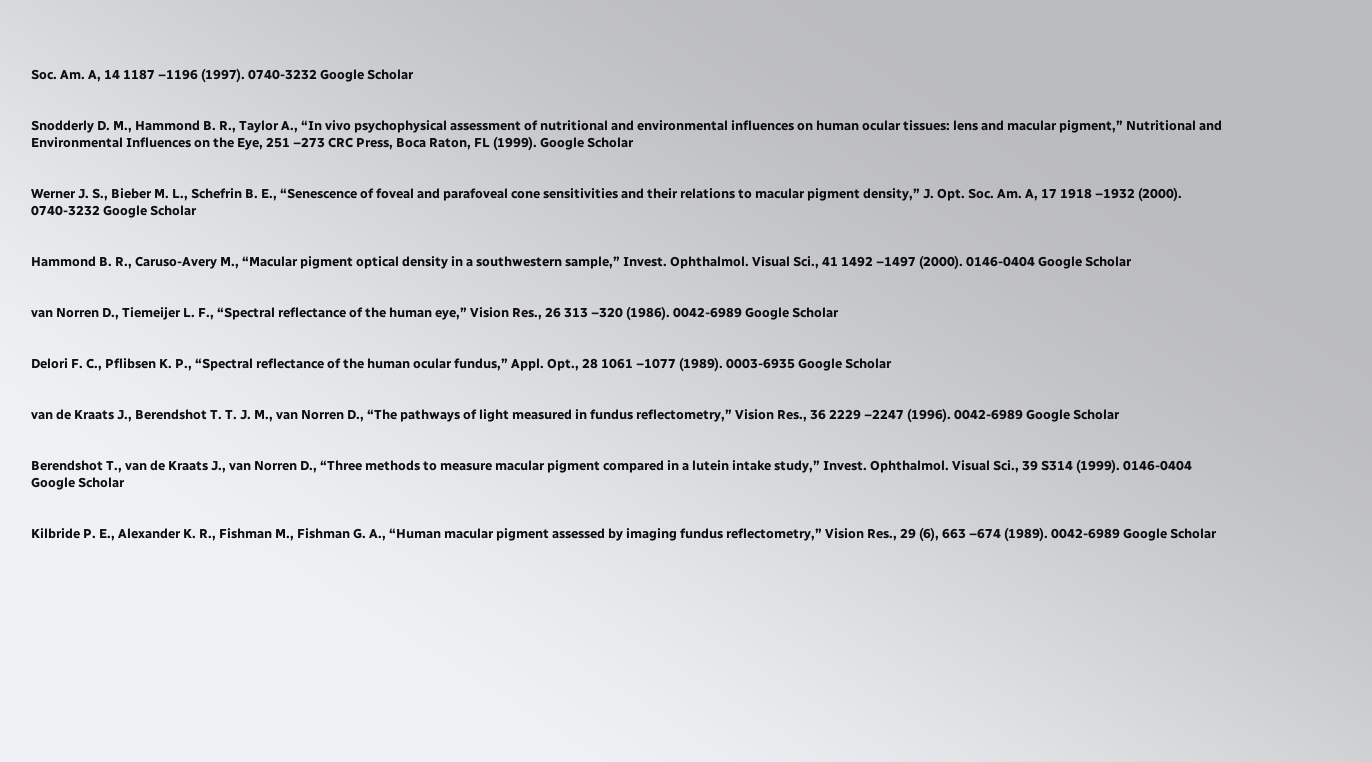Soc. Am. A, 14 1187 –1196 (1997). 0740-3232 Google Scholar


Snodderly D. M., Hammond B. R., Taylor A., “In vivo psychophysical assessment of nutritional and environmental influences on human ocular tissues: lens and macular pigment,” Nutritional and Environmental Influences on the Eye, 251 –273 CRC Press, Boca Raton, FL (1999). Google Scholar


Werner J. S., Bieber M. L., Schefrin B. E., “Senescence of foveal and parafoveal cone sensitivities and their relations to macular pigment density,” J. Opt. Soc. Am. A, 17 1918 –1932 (2000). 0740-3232 Google Scholar


Hammond B. R., Caruso-Avery M., “Macular pigment optical density in a southwestern sample,” Invest. Ophthalmol. Visual Sci., 41 1492 –1497 (2000). 0146-0404 Google Scholar


van Norren D., Tiemeijer L. F., “Spectral reflectance of the human eye,” Vision Res., 26 313 –320 (1986). 0042-6989 Google Scholar


Delori F. C., Pflibsen K. P., “Spectral reflectance of the human ocular fundus,” Appl. Opt., 28 1061 –1077 (1989). 0003-6935 Google Scholar


van de Kraats J., Berendshot T. T. J. M., van Norren D., “The pathways of light measured in fundus reflectometry,” Vision Res., 36 2229 –2247 (1996). 0042-6989 Google Scholar


Berendshot T., van de Kraats J., van Norren D., “Three methods to measure macular pigment compared in a lutein intake study,” Invest. Ophthalmol. Visual Sci., 39 S314 (1999). 0146-0404 Google Scholar


Kilbride P. E., Alexander K. R., Fishman M., Fishman G. A., “Human macular pigment assessed by imaging fundus reflectometry,” Vision Res., 29 (6), 663 –674 (1989). 0042-6989 Google Scholar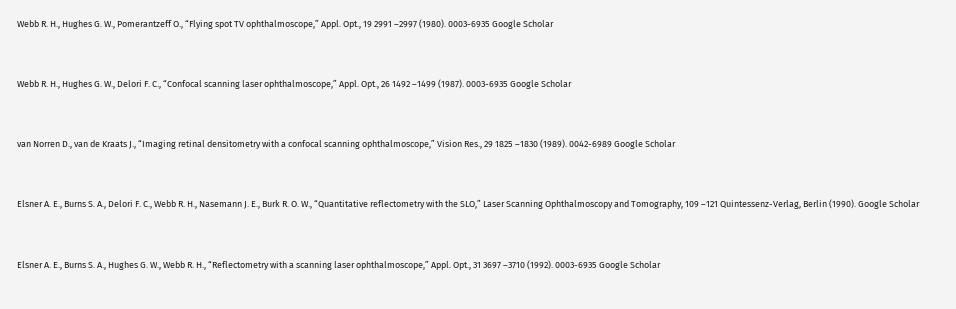Webb R. H., Hughes G. W., Pomerantzeff O., “Flying spot TV ophthalmoscope,” Appl. Opt., 19 2991 –2997 (1980). 0003-6935 Google Scholar


Webb R. H., Hughes G. W., Delori F. C., “Confocal scanning laser ophthalmoscope,” Appl. Opt., 26 1492 –1499 (1987). 0003-6935 Google Scholar


van Norren D., van de Kraats J., “Imaging retinal densitometry with a confocal scanning ophthalmoscope,” Vision Res., 29 1825 –1830 (1989). 0042-6989 Google Scholar


Elsner A. E., Burns S. A., Delori F. C., Webb R. H., Nasemann J. E., Burk R. O. W., “Quantitative reflectometry with the SLO,” Laser Scanning Ophthalmoscopy and Tomography, 109 –121 Quintessenz-Verlag, Berlin (1990). Google Scholar


Elsner A. E., Burns S. A., Hughes G. W., Webb R. H., “Reflectometry with a scanning laser ophthalmoscope,” Appl. Opt., 31 3697 –3710 (1992). 0003-6935 Google Scholar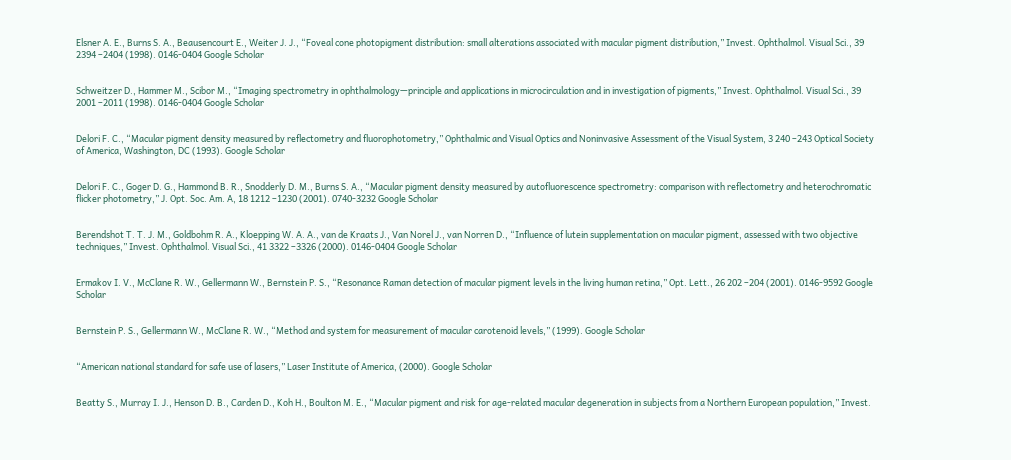Elsner A. E., Burns S. A., Beausencourt E., Weiter J. J., “Foveal cone photopigment distribution: small alterations associated with macular pigment distribution,” Invest. Ophthalmol. Visual Sci., 39 2394 –2404 (1998). 0146-0404 Google Scholar


Schweitzer D., Hammer M., Scibor M., “Imaging spectrometry in ophthalmology—principle and applications in microcirculation and in investigation of pigments,” Invest. Ophthalmol. Visual Sci., 39 2001 –2011 (1998). 0146-0404 Google Scholar


Delori F. C., “Macular pigment density measured by reflectometry and fluorophotometry,” Ophthalmic and Visual Optics and Noninvasive Assessment of the Visual System, 3 240 –243 Optical Society of America, Washington, DC (1993). Google Scholar


Delori F. C., Goger D. G., Hammond B. R., Snodderly D. M., Burns S. A., “Macular pigment density measured by autofluorescence spectrometry: comparison with reflectometry and heterochromatic flicker photometry,” J. Opt. Soc. Am. A, 18 1212 –1230 (2001). 0740-3232 Google Scholar


Berendshot T. T. J. M., Goldbohm R. A., Kloepping W. A. A., van de Kraats J., Van Norel J., van Norren D., “Influence of lutein supplementation on macular pigment, assessed with two objective techniques,” Invest. Ophthalmol. Visual Sci., 41 3322 –3326 (2000). 0146-0404 Google Scholar


Ermakov I. V., McClane R. W., Gellermann W., Bernstein P. S., “Resonance Raman detection of macular pigment levels in the living human retina,” Opt. Lett., 26 202 –204 (2001). 0146-9592 Google Scholar


Bernstein P. S., Gellermann W., McClane R. W., “Method and system for measurement of macular carotenoid levels,” (1999). Google Scholar


“American national standard for safe use of lasers,” Laser Institute of America, (2000). Google Scholar


Beatty S., Murray I. J., Henson D. B., Carden D., Koh H., Boulton M. E., “Macular pigment and risk for age-related macular degeneration in subjects from a Northern European population,” Invest.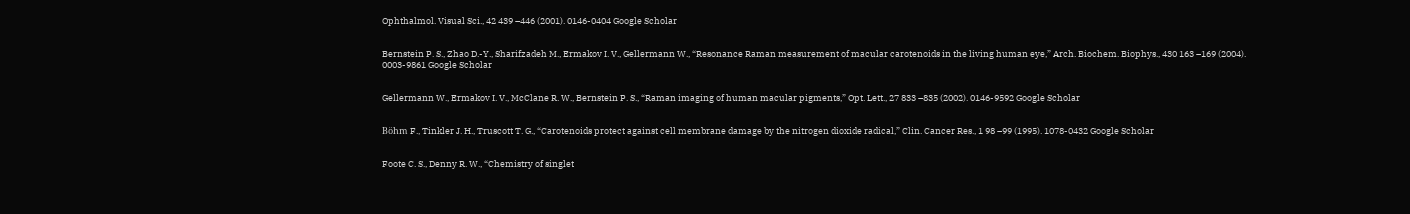Ophthalmol. Visual Sci., 42 439 –446 (2001). 0146-0404 Google Scholar


Bernstein P. S., Zhao D.-Y., Sharifzadeh M., Ermakov I. V., Gellermann W., “Resonance Raman measurement of macular carotenoids in the living human eye,” Arch. Biochem. Biophys., 430 163 –169 (2004). 0003-9861 Google Scholar


Gellermann W., Ermakov I. V., McClane R. W., Bernstein P. S., “Raman imaging of human macular pigments,” Opt. Lett., 27 833 –835 (2002). 0146-9592 Google Scholar


Böhm F., Tinkler J. H., Truscott T. G., “Carotenoids protect against cell membrane damage by the nitrogen dioxide radical,” Clin. Cancer Res., 1 98 –99 (1995). 1078-0432 Google Scholar


Foote C. S., Denny R. W., “Chemistry of singlet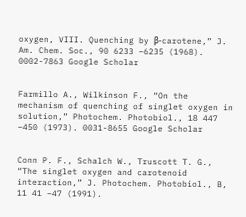oxygen, VIII. Quenching by β-carotene,” J. Am. Chem. Soc., 90 6233 –6235 (1968). 0002-7863 Google Scholar


Farmillo A., Wilkinson F., “On the mechanism of quenching of singlet oxygen in solution,” Photochem. Photobiol., 18 447 –450 (1973). 0031-8655 Google Scholar


Conn P. F., Schalch W., Truscott T. G., “The singlet oxygen and carotenoid interaction,” J. Photochem. Photobiol., B, 11 41 –47 (1991).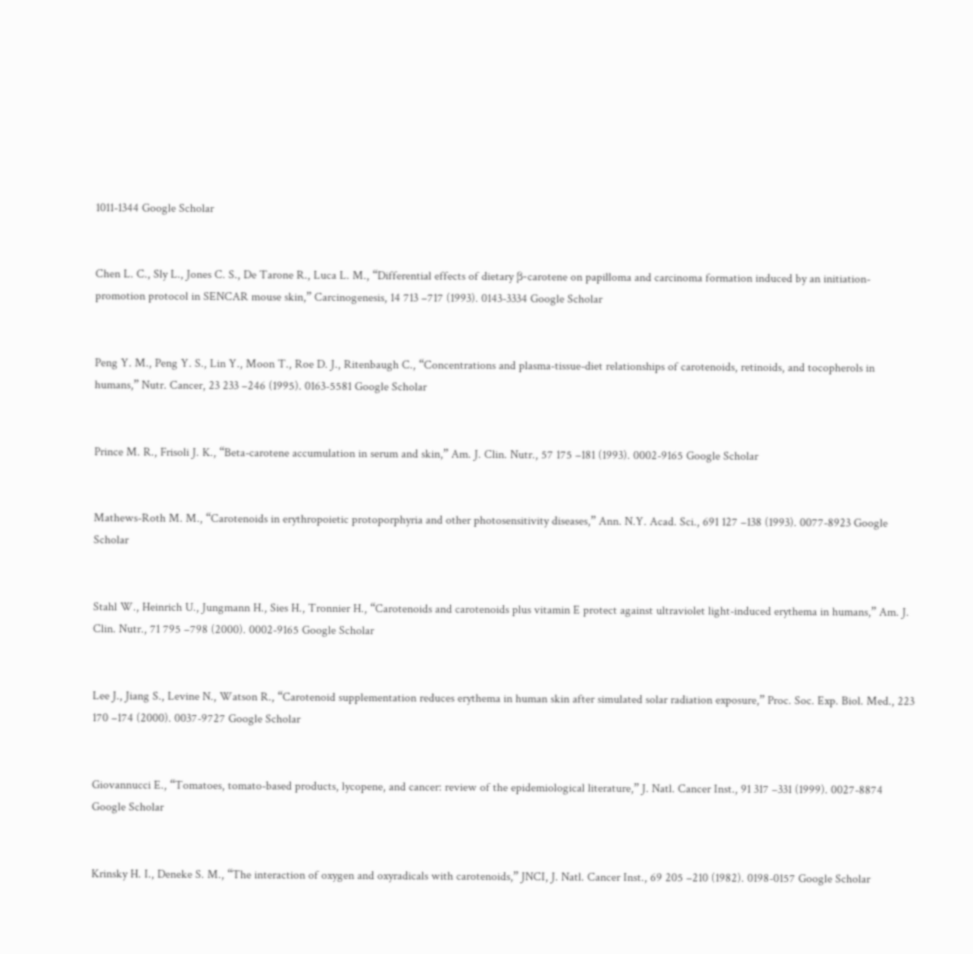1011-1344 Google Scholar


Chen L. C., Sly L., Jones C. S., De Tarone R., Luca L. M., “Differential effects of dietary β-carotene on papilloma and carcinoma formation induced by an initiation-promotion protocol in SENCAR mouse skin,” Carcinogenesis, 14 713 –717 (1993). 0143-3334 Google Scholar


Peng Y. M., Peng Y. S., Lin Y., Moon T., Roe D. J., Ritenbaugh C., “Concentrations and plasma-tissue-diet relationships of carotenoids, retinoids, and tocopherols in humans,” Nutr. Cancer, 23 233 –246 (1995). 0163-5581 Google Scholar


Prince M. R., Frisoli J. K., “Beta-carotene accumulation in serum and skin,” Am. J. Clin. Nutr., 57 175 –181 (1993). 0002-9165 Google Scholar


Mathews-Roth M. M., “Carotenoids in erythropoietic protoporphyria and other photosensitivity diseases,” Ann. N.Y. Acad. Sci., 691 127 –138 (1993). 0077-8923 Google Scholar


Stahl W., Heinrich U., Jungmann H., Sies H., Tronnier H., “Carotenoids and carotenoids plus vitamin E protect against ultraviolet light-induced erythema in humans,” Am. J. Clin. Nutr., 71 795 –798 (2000). 0002-9165 Google Scholar


Lee J., Jiang S., Levine N., Watson R., “Carotenoid supplementation reduces erythema in human skin after simulated solar radiation exposure,” Proc. Soc. Exp. Biol. Med., 223 170 –174 (2000). 0037-9727 Google Scholar


Giovannucci E., “Tomatoes, tomato-based products, lycopene, and cancer: review of the epidemiological literature,” J. Natl. Cancer Inst., 91 317 –331 (1999). 0027-8874 Google Scholar


Krinsky H. I., Deneke S. M., “The interaction of oxygen and oxyradicals with carotenoids,” JNCI, J. Natl. Cancer Inst., 69 205 –210 (1982). 0198-0157 Google Scholar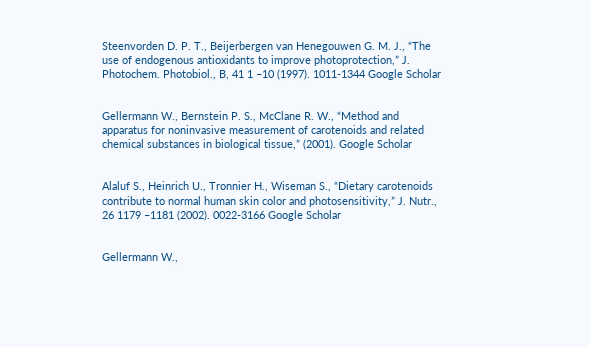Steenvorden D. P. T., Beijerbergen van Henegouwen G. M. J., “The use of endogenous antioxidants to improve photoprotection,” J. Photochem. Photobiol., B, 41 1 –10 (1997). 1011-1344 Google Scholar


Gellermann W., Bernstein P. S., McClane R. W., “Method and apparatus for noninvasive measurement of carotenoids and related chemical substances in biological tissue,” (2001). Google Scholar


Alaluf S., Heinrich U., Tronnier H., Wiseman S., “Dietary carotenoids contribute to normal human skin color and photosensitivity,” J. Nutr., 26 1179 –1181 (2002). 0022-3166 Google Scholar


Gellermann W.,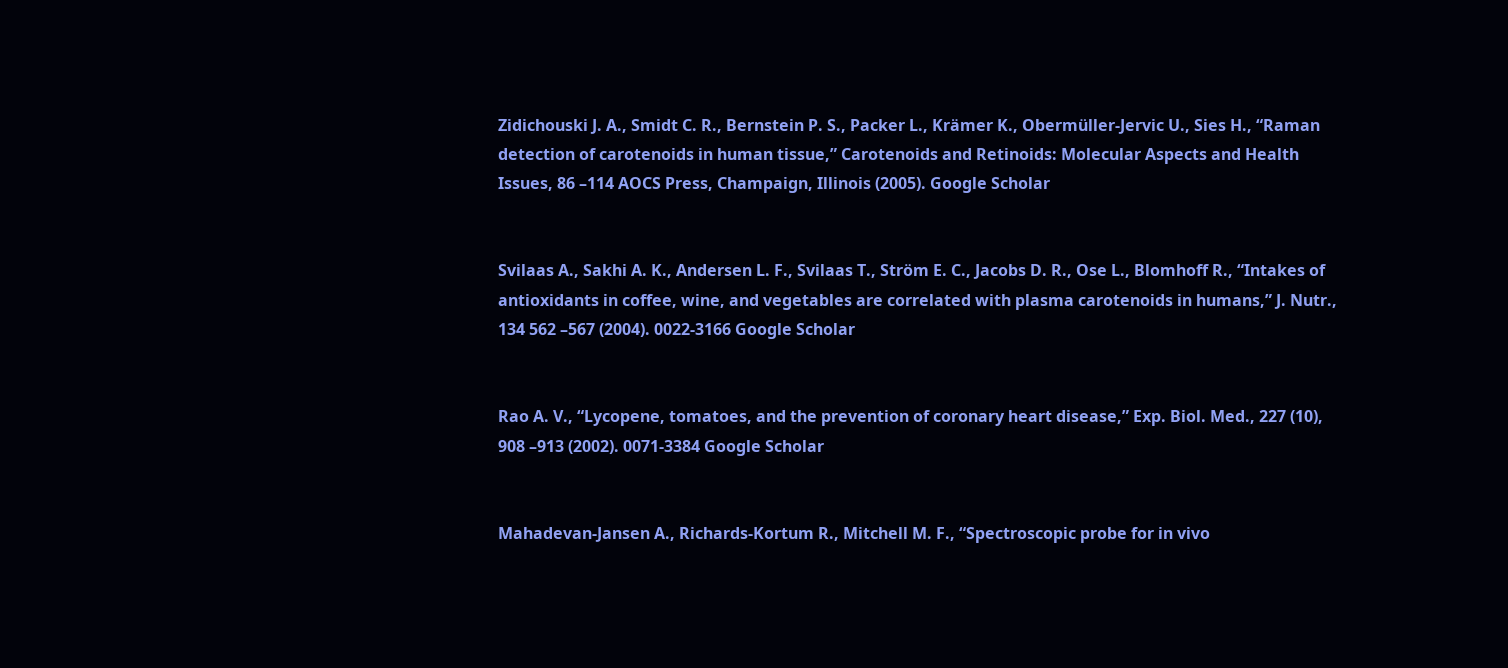Zidichouski J. A., Smidt C. R., Bernstein P. S., Packer L., Krämer K., Obermüller-Jervic U., Sies H., “Raman detection of carotenoids in human tissue,” Carotenoids and Retinoids: Molecular Aspects and Health Issues, 86 –114 AOCS Press, Champaign, Illinois (2005). Google Scholar


Svilaas A., Sakhi A. K., Andersen L. F., Svilaas T., Ström E. C., Jacobs D. R., Ose L., Blomhoff R., “Intakes of antioxidants in coffee, wine, and vegetables are correlated with plasma carotenoids in humans,” J. Nutr., 134 562 –567 (2004). 0022-3166 Google Scholar


Rao A. V., “Lycopene, tomatoes, and the prevention of coronary heart disease,” Exp. Biol. Med., 227 (10), 908 –913 (2002). 0071-3384 Google Scholar


Mahadevan-Jansen A., Richards-Kortum R., Mitchell M. F., “Spectroscopic probe for in vivo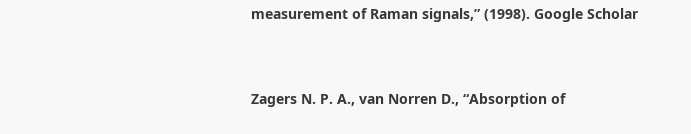measurement of Raman signals,” (1998). Google Scholar


Zagers N. P. A., van Norren D., “Absorption of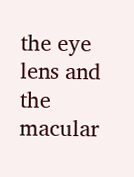the eye lens and the macular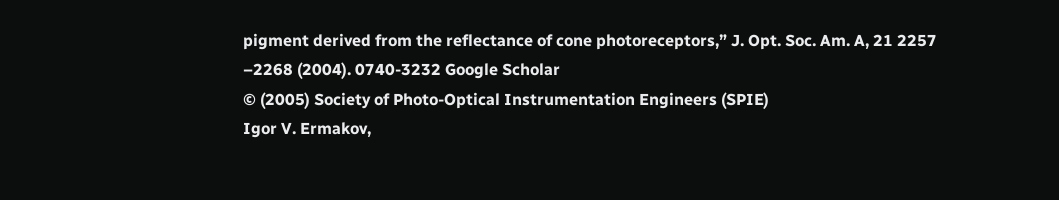pigment derived from the reflectance of cone photoreceptors,” J. Opt. Soc. Am. A, 21 2257 –2268 (2004). 0740-3232 Google Scholar
© (2005) Society of Photo-Optical Instrumentation Engineers (SPIE)
Igor V. Ermakov,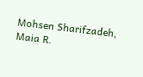Mohsen Sharifzadeh, Maia R.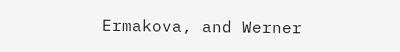Ermakova, and Werner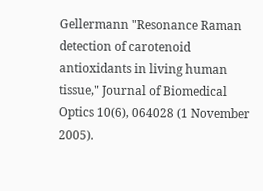Gellermann "Resonance Raman detection of carotenoid antioxidants in living human tissue," Journal of Biomedical Optics 10(6), 064028 (1 November 2005).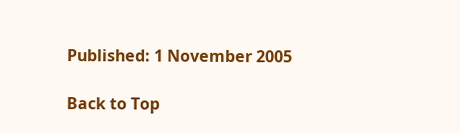Published: 1 November 2005

Back to Top